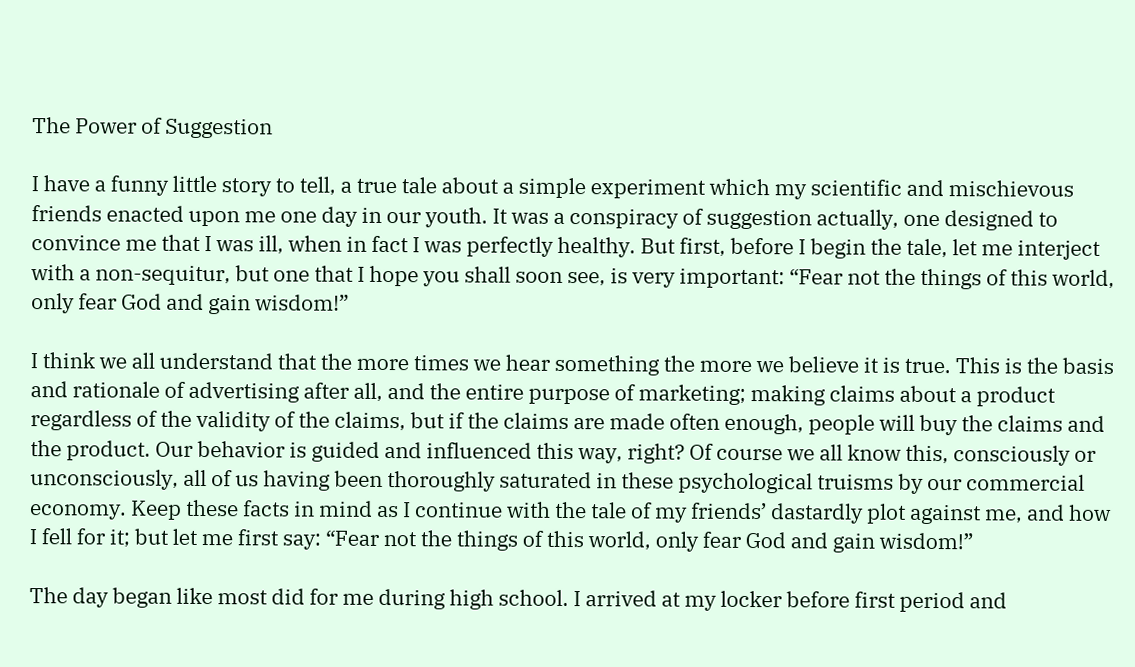The Power of Suggestion

I have a funny little story to tell, a true tale about a simple experiment which my scientific and mischievous friends enacted upon me one day in our youth. It was a conspiracy of suggestion actually, one designed to convince me that I was ill, when in fact I was perfectly healthy. But first, before I begin the tale, let me interject with a non-sequitur, but one that I hope you shall soon see, is very important: “Fear not the things of this world, only fear God and gain wisdom!”

I think we all understand that the more times we hear something the more we believe it is true. This is the basis and rationale of advertising after all, and the entire purpose of marketing; making claims about a product regardless of the validity of the claims, but if the claims are made often enough, people will buy the claims and the product. Our behavior is guided and influenced this way, right? Of course we all know this, consciously or unconsciously, all of us having been thoroughly saturated in these psychological truisms by our commercial economy. Keep these facts in mind as I continue with the tale of my friends’ dastardly plot against me, and how I fell for it; but let me first say: “Fear not the things of this world, only fear God and gain wisdom!”

The day began like most did for me during high school. I arrived at my locker before first period and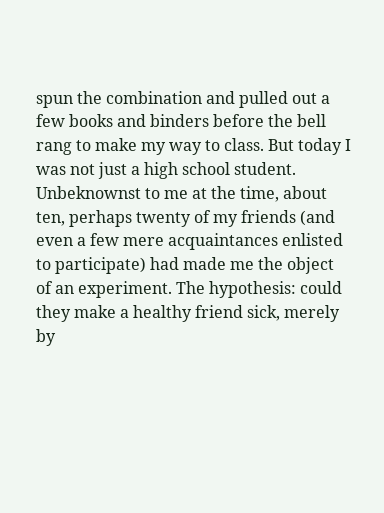spun the combination and pulled out a few books and binders before the bell rang to make my way to class. But today I was not just a high school student. Unbeknownst to me at the time, about ten, perhaps twenty of my friends (and even a few mere acquaintances enlisted to participate) had made me the object of an experiment. The hypothesis: could they make a healthy friend sick, merely by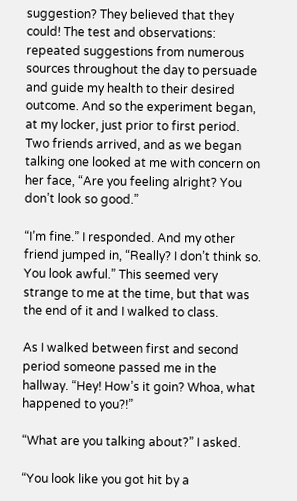suggestion? They believed that they could! The test and observations: repeated suggestions from numerous sources throughout the day to persuade and guide my health to their desired outcome. And so the experiment began, at my locker, just prior to first period. Two friends arrived, and as we began talking one looked at me with concern on her face, “Are you feeling alright? You don’t look so good.”

“I’m fine.” I responded. And my other friend jumped in, “Really? I don’t think so. You look awful.” This seemed very strange to me at the time, but that was the end of it and I walked to class.

As I walked between first and second period someone passed me in the hallway. “Hey! How’s it goin? Whoa, what happened to you?!”

“What are you talking about?” I asked.

“You look like you got hit by a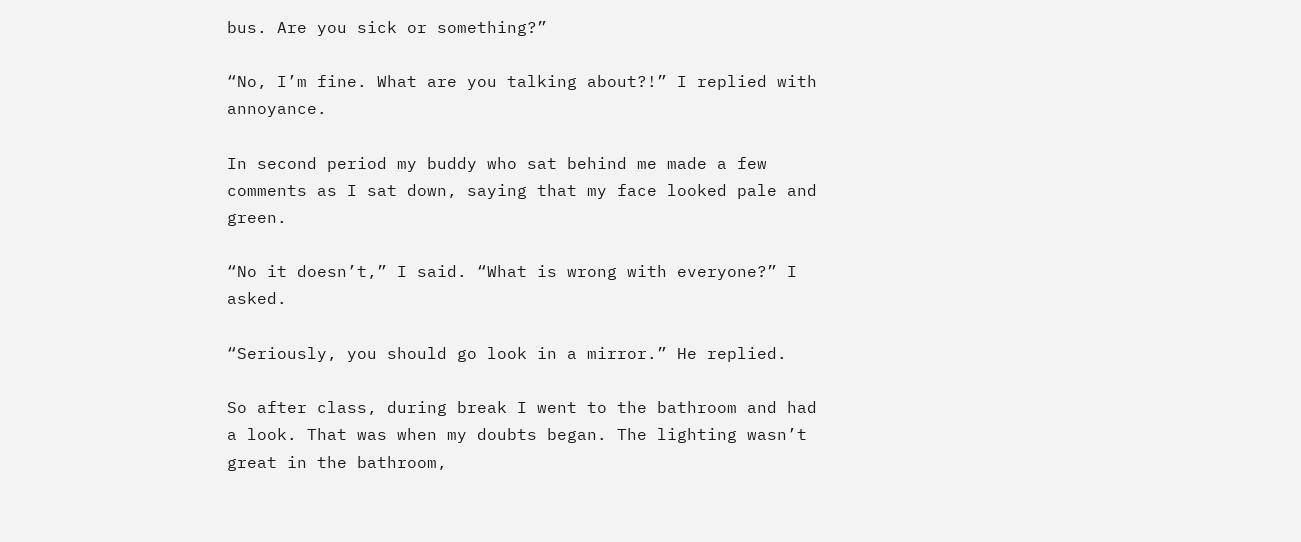bus. Are you sick or something?”

“No, I’m fine. What are you talking about?!” I replied with annoyance.

In second period my buddy who sat behind me made a few comments as I sat down, saying that my face looked pale and green.

“No it doesn’t,” I said. “What is wrong with everyone?” I asked.

“Seriously, you should go look in a mirror.” He replied.

So after class, during break I went to the bathroom and had a look. That was when my doubts began. The lighting wasn’t great in the bathroom,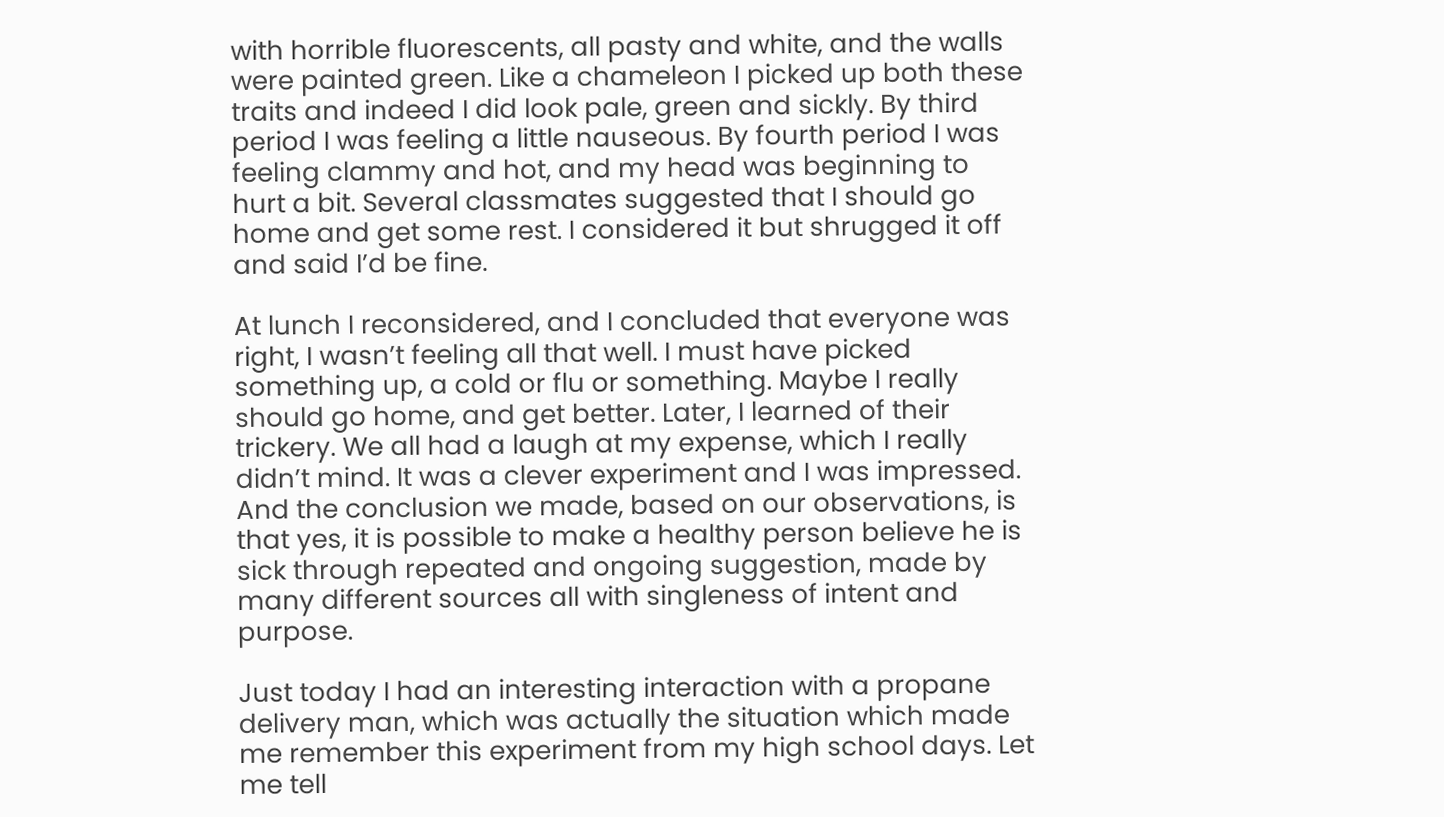with horrible fluorescents, all pasty and white, and the walls were painted green. Like a chameleon I picked up both these traits and indeed I did look pale, green and sickly. By third period I was feeling a little nauseous. By fourth period I was feeling clammy and hot, and my head was beginning to hurt a bit. Several classmates suggested that I should go home and get some rest. I considered it but shrugged it off and said I’d be fine.

At lunch I reconsidered, and I concluded that everyone was right, I wasn’t feeling all that well. I must have picked something up, a cold or flu or something. Maybe I really should go home, and get better. Later, I learned of their trickery. We all had a laugh at my expense, which I really didn’t mind. It was a clever experiment and I was impressed. And the conclusion we made, based on our observations, is that yes, it is possible to make a healthy person believe he is sick through repeated and ongoing suggestion, made by many different sources all with singleness of intent and purpose.

Just today I had an interesting interaction with a propane delivery man, which was actually the situation which made me remember this experiment from my high school days. Let me tell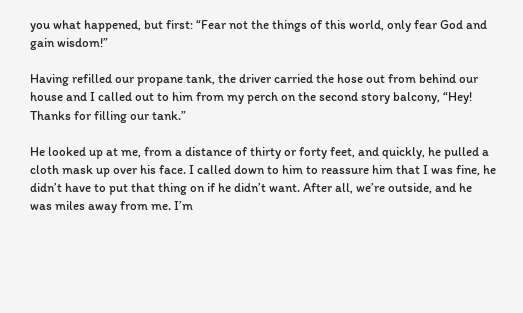you what happened, but first: “Fear not the things of this world, only fear God and gain wisdom!”

Having refilled our propane tank, the driver carried the hose out from behind our house and I called out to him from my perch on the second story balcony, “Hey! Thanks for filling our tank.”

He looked up at me, from a distance of thirty or forty feet, and quickly, he pulled a cloth mask up over his face. I called down to him to reassure him that I was fine, he didn’t have to put that thing on if he didn’t want. After all, we’re outside, and he was miles away from me. I’m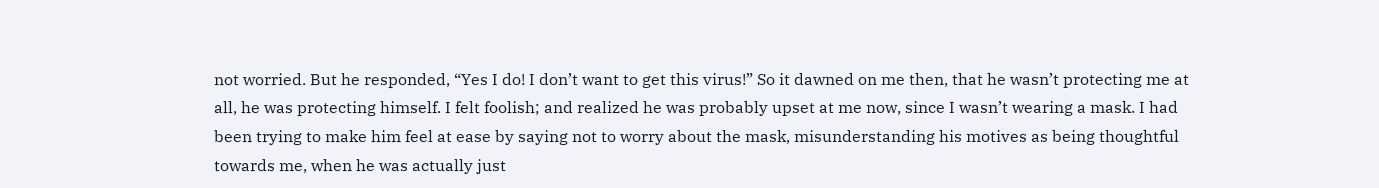not worried. But he responded, “Yes I do! I don’t want to get this virus!” So it dawned on me then, that he wasn’t protecting me at all, he was protecting himself. I felt foolish; and realized he was probably upset at me now, since I wasn’t wearing a mask. I had been trying to make him feel at ease by saying not to worry about the mask, misunderstanding his motives as being thoughtful towards me, when he was actually just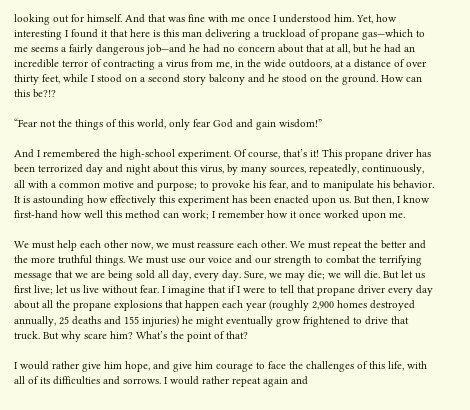looking out for himself. And that was fine with me once I understood him. Yet, how interesting I found it that here is this man delivering a truckload of propane gas—which to me seems a fairly dangerous job—and he had no concern about that at all, but he had an incredible terror of contracting a virus from me, in the wide outdoors, at a distance of over thirty feet, while I stood on a second story balcony and he stood on the ground. How can this be?!?

“Fear not the things of this world, only fear God and gain wisdom!”

And I remembered the high-school experiment. Of course, that’s it! This propane driver has been terrorized day and night about this virus, by many sources, repeatedly, continuously, all with a common motive and purpose; to provoke his fear, and to manipulate his behavior. It is astounding how effectively this experiment has been enacted upon us. But then, I know first-hand how well this method can work; I remember how it once worked upon me.

We must help each other now, we must reassure each other. We must repeat the better and the more truthful things. We must use our voice and our strength to combat the terrifying message that we are being sold all day, every day. Sure, we may die; we will die. But let us first live; let us live without fear. I imagine that if I were to tell that propane driver every day about all the propane explosions that happen each year (roughly 2,900 homes destroyed annually, 25 deaths and 155 injuries) he might eventually grow frightened to drive that truck. But why scare him? What’s the point of that?

I would rather give him hope, and give him courage to face the challenges of this life, with all of its difficulties and sorrows. I would rather repeat again and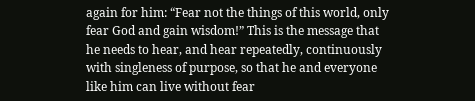again for him: “Fear not the things of this world, only fear God and gain wisdom!” This is the message that he needs to hear, and hear repeatedly, continuously with singleness of purpose, so that he and everyone like him can live without fear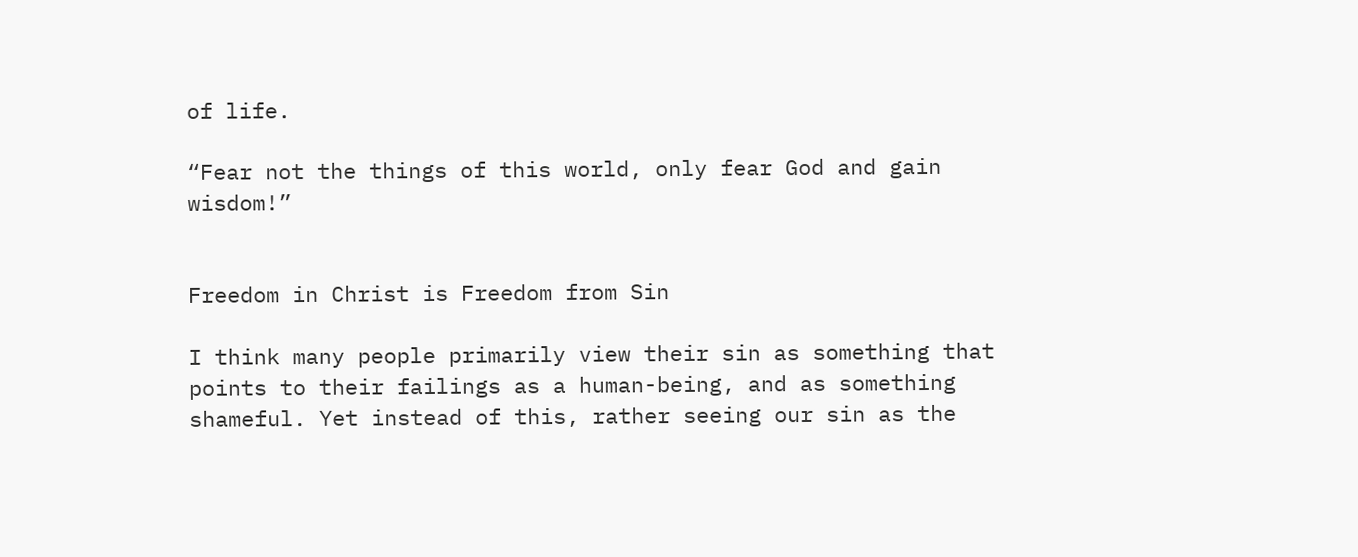of life.

“Fear not the things of this world, only fear God and gain wisdom!”


Freedom in Christ is Freedom from Sin

I think many people primarily view their sin as something that points to their failings as a human-being, and as something shameful. Yet instead of this, rather seeing our sin as the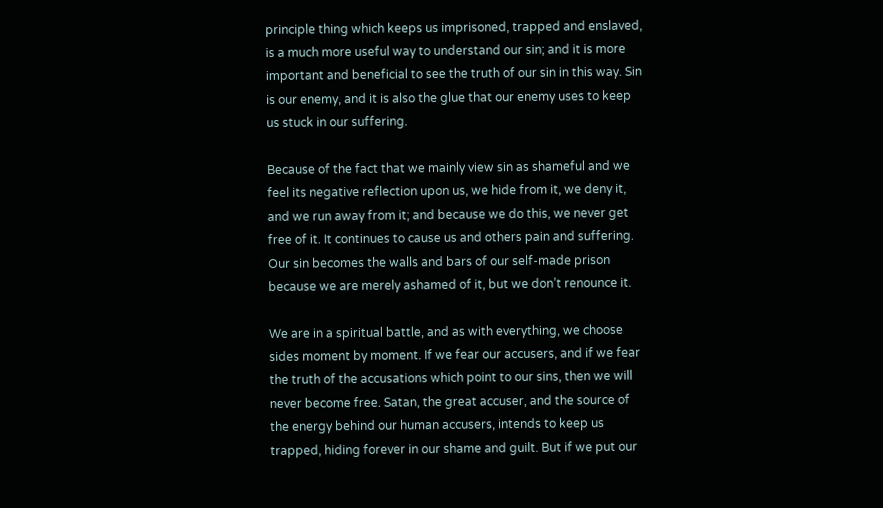principle thing which keeps us imprisoned, trapped and enslaved, is a much more useful way to understand our sin; and it is more important and beneficial to see the truth of our sin in this way. Sin is our enemy, and it is also the glue that our enemy uses to keep us stuck in our suffering.

Because of the fact that we mainly view sin as shameful and we feel its negative reflection upon us, we hide from it, we deny it, and we run away from it; and because we do this, we never get free of it. It continues to cause us and others pain and suffering. Our sin becomes the walls and bars of our self-made prison because we are merely ashamed of it, but we don’t renounce it.

We are in a spiritual battle, and as with everything, we choose sides moment by moment. If we fear our accusers, and if we fear the truth of the accusations which point to our sins, then we will never become free. Satan, the great accuser, and the source of the energy behind our human accusers, intends to keep us trapped, hiding forever in our shame and guilt. But if we put our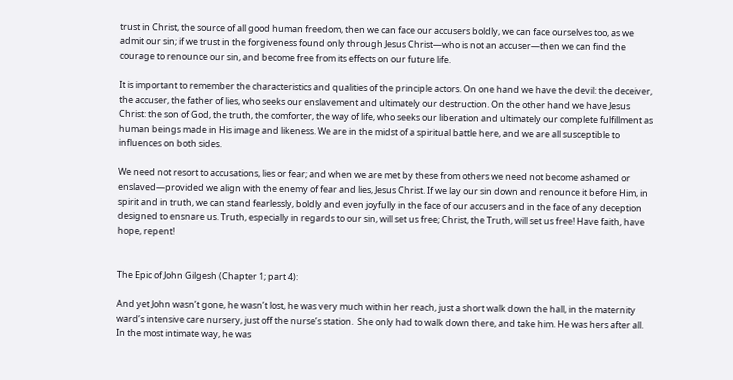trust in Christ, the source of all good human freedom, then we can face our accusers boldly, we can face ourselves too, as we admit our sin; if we trust in the forgiveness found only through Jesus Christ—who is not an accuser—then we can find the courage to renounce our sin, and become free from its effects on our future life.

It is important to remember the characteristics and qualities of the principle actors. On one hand we have the devil: the deceiver, the accuser, the father of lies, who seeks our enslavement and ultimately our destruction. On the other hand we have Jesus Christ: the son of God, the truth, the comforter, the way of life, who seeks our liberation and ultimately our complete fulfillment as human beings made in His image and likeness. We are in the midst of a spiritual battle here, and we are all susceptible to influences on both sides.

We need not resort to accusations, lies or fear; and when we are met by these from others we need not become ashamed or enslaved—provided we align with the enemy of fear and lies, Jesus Christ. If we lay our sin down and renounce it before Him, in spirit and in truth, we can stand fearlessly, boldly and even joyfully in the face of our accusers and in the face of any deception designed to ensnare us. Truth, especially in regards to our sin, will set us free; Christ, the Truth, will set us free! Have faith, have hope, repent!


The Epic of John Gilgesh (Chapter 1; part 4):

And yet John wasn’t gone, he wasn’t lost, he was very much within her reach, just a short walk down the hall, in the maternity ward’s intensive care nursery, just off the nurse’s station.  She only had to walk down there, and take him. He was hers after all. In the most intimate way, he was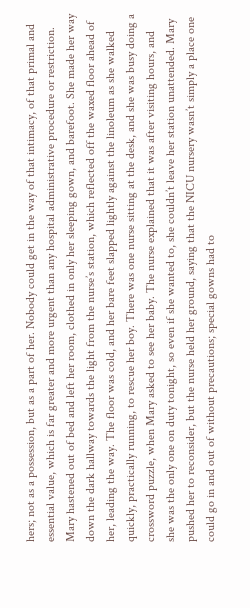hers; not as a possession, but as a part of her. Nobody could get in the way of that intimacy, of that primal and essential value, which is far greater and more urgent than any hospital administrative procedure or restriction. Mary hastened out of bed and left her room, clothed in only her sleeping gown, and barefoot. She made her way down the dark hallway towards the light from the nurse’s station, which reflected off the waxed floor ahead of her, leading the way. The floor was cold, and her bare feet slapped lightly against the linoleum as she walked quickly, practically running, to rescue her boy. There was one nurse sitting at the desk, and she was busy doing a crossword puzzle, when Mary asked to see her baby. The nurse explained that it was after visiting hours, and she was the only one on duty tonight, so even if she wanted to, she couldn’t leave her station unattended. Mary pushed her to reconsider, but the nurse held her ground, saying that the NICU nursery wasn’t simply a place one could go in and out of without precautions; special gowns had to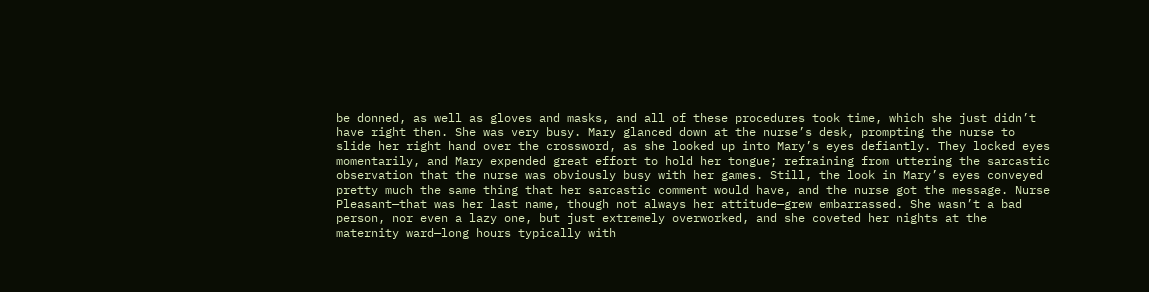be donned, as well as gloves and masks, and all of these procedures took time, which she just didn’t have right then. She was very busy. Mary glanced down at the nurse’s desk, prompting the nurse to slide her right hand over the crossword, as she looked up into Mary’s eyes defiantly. They locked eyes momentarily, and Mary expended great effort to hold her tongue; refraining from uttering the sarcastic observation that the nurse was obviously busy with her games. Still, the look in Mary’s eyes conveyed pretty much the same thing that her sarcastic comment would have, and the nurse got the message. Nurse Pleasant—that was her last name, though not always her attitude—grew embarrassed. She wasn’t a bad person, nor even a lazy one, but just extremely overworked, and she coveted her nights at the maternity ward—long hours typically with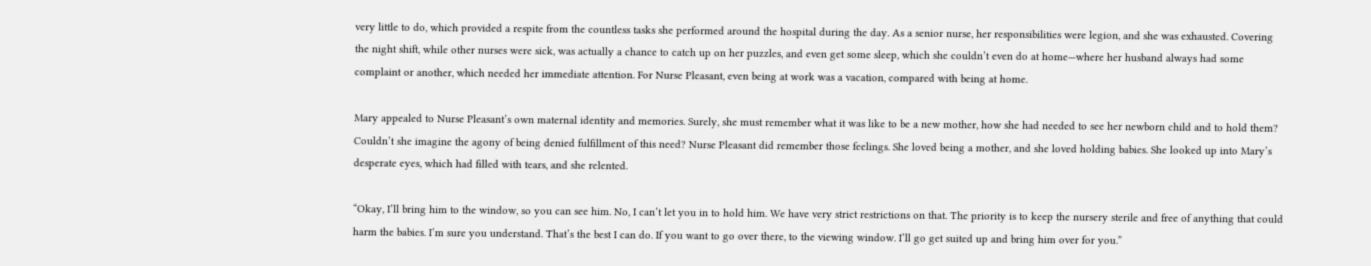very little to do, which provided a respite from the countless tasks she performed around the hospital during the day. As a senior nurse, her responsibilities were legion, and she was exhausted. Covering the night shift, while other nurses were sick, was actually a chance to catch up on her puzzles, and even get some sleep, which she couldn’t even do at home—where her husband always had some complaint or another, which needed her immediate attention. For Nurse Pleasant, even being at work was a vacation, compared with being at home.

Mary appealed to Nurse Pleasant’s own maternal identity and memories. Surely, she must remember what it was like to be a new mother, how she had needed to see her newborn child and to hold them? Couldn’t she imagine the agony of being denied fulfillment of this need? Nurse Pleasant did remember those feelings. She loved being a mother, and she loved holding babies. She looked up into Mary’s desperate eyes, which had filled with tears, and she relented.

“Okay, I’ll bring him to the window, so you can see him. No, I can’t let you in to hold him. We have very strict restrictions on that. The priority is to keep the nursery sterile and free of anything that could harm the babies. I’m sure you understand. That’s the best I can do. If you want to go over there, to the viewing window. I’ll go get suited up and bring him over for you.”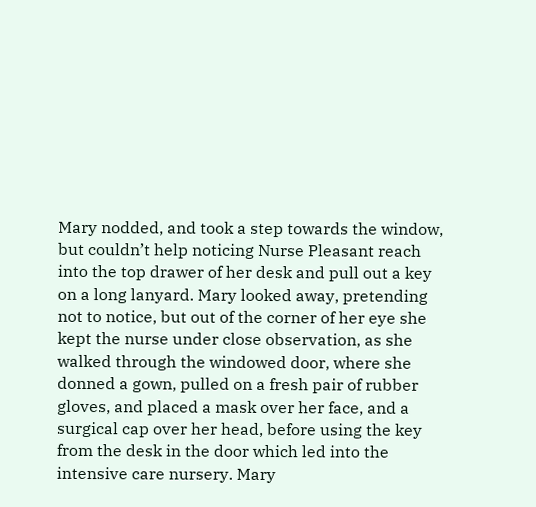Mary nodded, and took a step towards the window, but couldn’t help noticing Nurse Pleasant reach into the top drawer of her desk and pull out a key on a long lanyard. Mary looked away, pretending not to notice, but out of the corner of her eye she kept the nurse under close observation, as she walked through the windowed door, where she donned a gown, pulled on a fresh pair of rubber gloves, and placed a mask over her face, and a surgical cap over her head, before using the key from the desk in the door which led into the intensive care nursery. Mary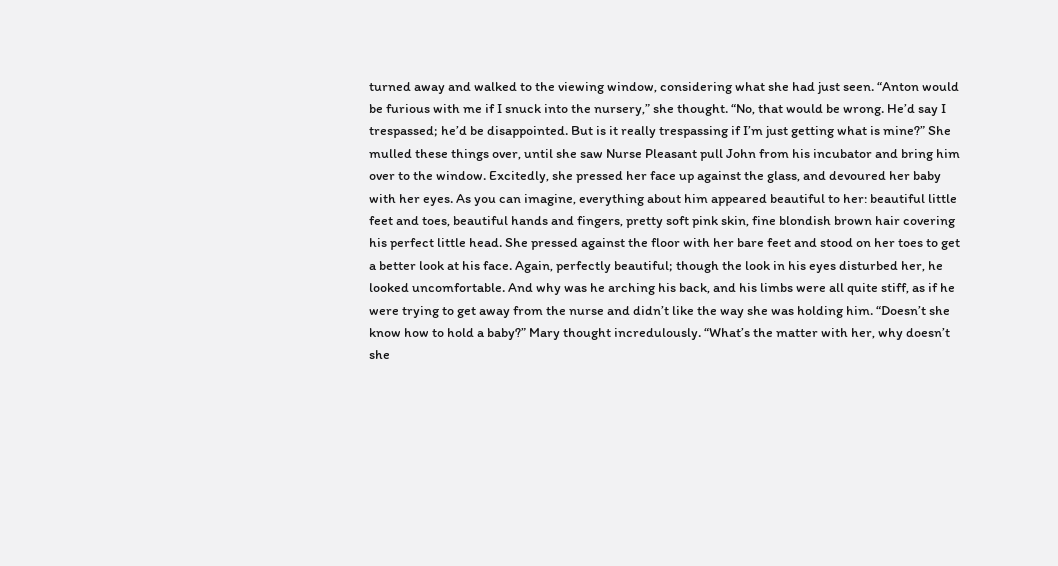turned away and walked to the viewing window, considering what she had just seen. “Anton would be furious with me if I snuck into the nursery,” she thought. “No, that would be wrong. He’d say I trespassed; he’d be disappointed. But is it really trespassing if I’m just getting what is mine?” She mulled these things over, until she saw Nurse Pleasant pull John from his incubator and bring him over to the window. Excitedly, she pressed her face up against the glass, and devoured her baby with her eyes. As you can imagine, everything about him appeared beautiful to her: beautiful little feet and toes, beautiful hands and fingers, pretty soft pink skin, fine blondish brown hair covering his perfect little head. She pressed against the floor with her bare feet and stood on her toes to get a better look at his face. Again, perfectly beautiful; though the look in his eyes disturbed her, he looked uncomfortable. And why was he arching his back, and his limbs were all quite stiff, as if he were trying to get away from the nurse and didn’t like the way she was holding him. “Doesn’t she know how to hold a baby?” Mary thought incredulously. “What’s the matter with her, why doesn’t she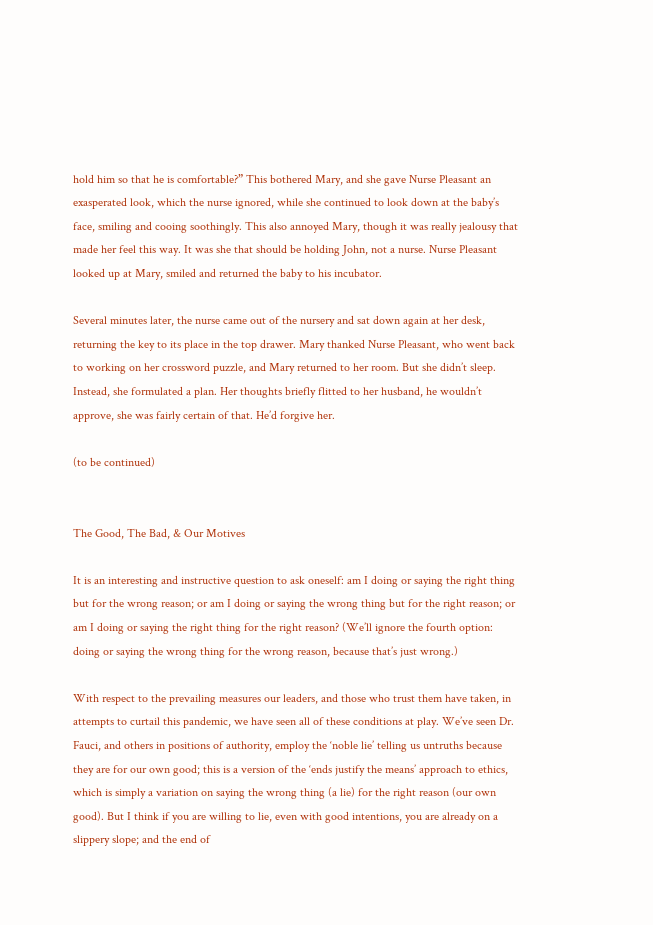hold him so that he is comfortable?” This bothered Mary, and she gave Nurse Pleasant an exasperated look, which the nurse ignored, while she continued to look down at the baby’s face, smiling and cooing soothingly. This also annoyed Mary, though it was really jealousy that made her feel this way. It was she that should be holding John, not a nurse. Nurse Pleasant looked up at Mary, smiled and returned the baby to his incubator.

Several minutes later, the nurse came out of the nursery and sat down again at her desk, returning the key to its place in the top drawer. Mary thanked Nurse Pleasant, who went back to working on her crossword puzzle, and Mary returned to her room. But she didn’t sleep. Instead, she formulated a plan. Her thoughts briefly flitted to her husband, he wouldn’t approve, she was fairly certain of that. He’d forgive her.

(to be continued)


The Good, The Bad, & Our Motives

It is an interesting and instructive question to ask oneself: am I doing or saying the right thing but for the wrong reason; or am I doing or saying the wrong thing but for the right reason; or am I doing or saying the right thing for the right reason? (We’ll ignore the fourth option: doing or saying the wrong thing for the wrong reason, because that’s just wrong.)

With respect to the prevailing measures our leaders, and those who trust them have taken, in attempts to curtail this pandemic, we have seen all of these conditions at play. We’ve seen Dr. Fauci, and others in positions of authority, employ the ‘noble lie’ telling us untruths because they are for our own good; this is a version of the ‘ends justify the means’ approach to ethics, which is simply a variation on saying the wrong thing (a lie) for the right reason (our own good). But I think if you are willing to lie, even with good intentions, you are already on a slippery slope; and the end of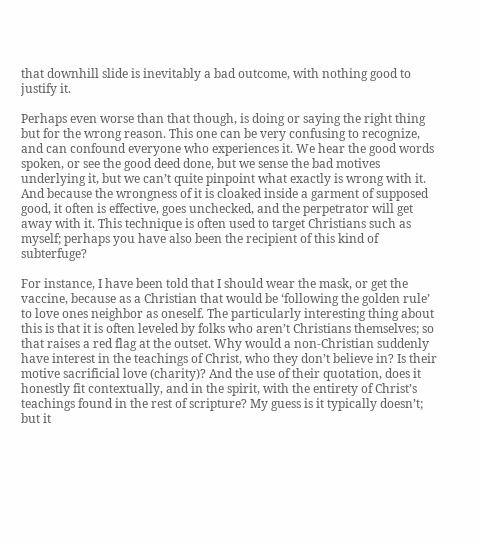that downhill slide is inevitably a bad outcome, with nothing good to justify it.

Perhaps even worse than that though, is doing or saying the right thing but for the wrong reason. This one can be very confusing to recognize, and can confound everyone who experiences it. We hear the good words spoken, or see the good deed done, but we sense the bad motives underlying it, but we can’t quite pinpoint what exactly is wrong with it. And because the wrongness of it is cloaked inside a garment of supposed good, it often is effective, goes unchecked, and the perpetrator will get away with it. This technique is often used to target Christians such as myself; perhaps you have also been the recipient of this kind of subterfuge?

For instance, I have been told that I should wear the mask, or get the vaccine, because as a Christian that would be ‘following the golden rule’ to love ones neighbor as oneself. The particularly interesting thing about this is that it is often leveled by folks who aren’t Christians themselves; so that raises a red flag at the outset. Why would a non-Christian suddenly have interest in the teachings of Christ, who they don’t believe in? Is their motive sacrificial love (charity)? And the use of their quotation, does it honestly fit contextually, and in the spirit, with the entirety of Christ’s teachings found in the rest of scripture? My guess is it typically doesn’t; but it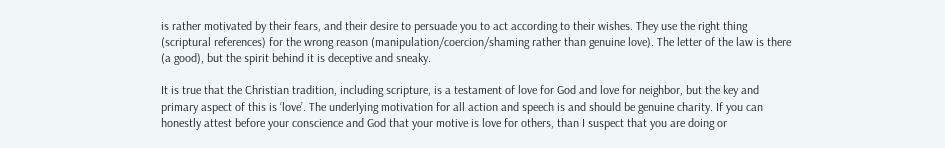is rather motivated by their fears, and their desire to persuade you to act according to their wishes. They use the right thing (scriptural references) for the wrong reason (manipulation/coercion/shaming rather than genuine love). The letter of the law is there (a good), but the spirit behind it is deceptive and sneaky.

It is true that the Christian tradition, including scripture, is a testament of love for God and love for neighbor, but the key and primary aspect of this is ‘love’. The underlying motivation for all action and speech is and should be genuine charity. If you can honestly attest before your conscience and God that your motive is love for others, than I suspect that you are doing or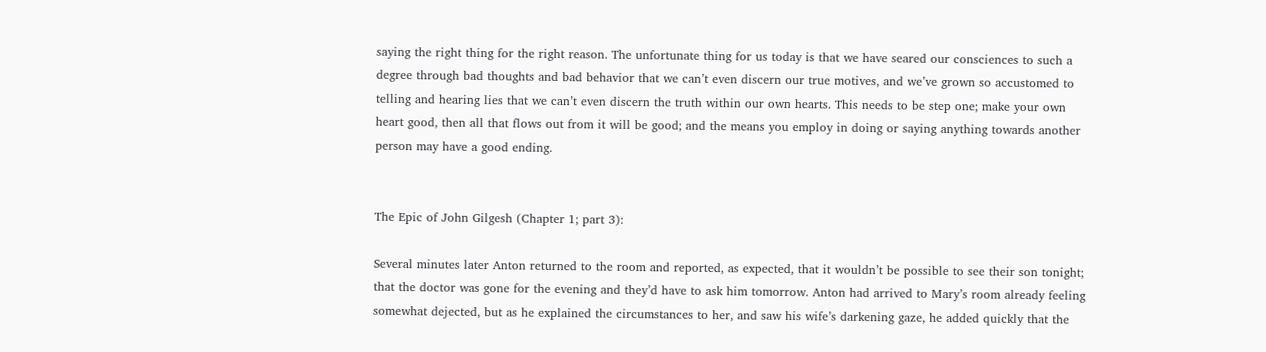saying the right thing for the right reason. The unfortunate thing for us today is that we have seared our consciences to such a degree through bad thoughts and bad behavior that we can’t even discern our true motives, and we’ve grown so accustomed to telling and hearing lies that we can’t even discern the truth within our own hearts. This needs to be step one; make your own heart good, then all that flows out from it will be good; and the means you employ in doing or saying anything towards another person may have a good ending.


The Epic of John Gilgesh (Chapter 1; part 3):

Several minutes later Anton returned to the room and reported, as expected, that it wouldn’t be possible to see their son tonight; that the doctor was gone for the evening and they’d have to ask him tomorrow. Anton had arrived to Mary’s room already feeling somewhat dejected, but as he explained the circumstances to her, and saw his wife’s darkening gaze, he added quickly that the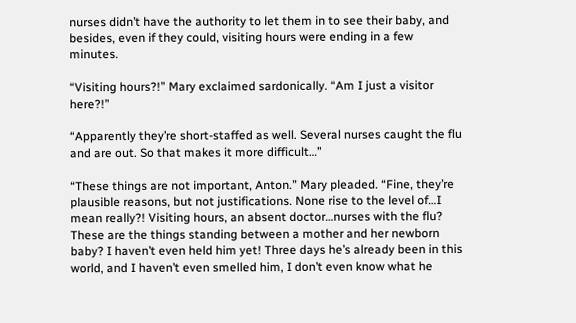nurses didn’t have the authority to let them in to see their baby, and besides, even if they could, visiting hours were ending in a few minutes.

“Visiting hours?!” Mary exclaimed sardonically. “Am I just a visitor here?!”

“Apparently they’re short-staffed as well. Several nurses caught the flu and are out. So that makes it more difficult…”

“These things are not important, Anton.” Mary pleaded. “Fine, they’re plausible reasons, but not justifications. None rise to the level of…I mean really?! Visiting hours, an absent doctor…nurses with the flu? These are the things standing between a mother and her newborn baby? I haven’t even held him yet! Three days he’s already been in this world, and I haven’t even smelled him, I don’t even know what he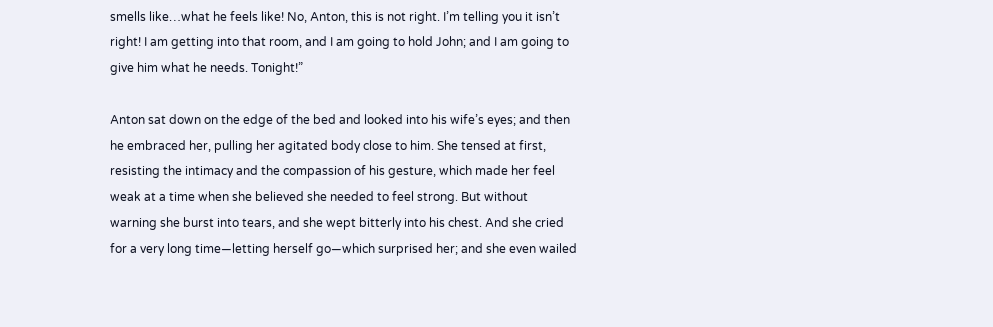smells like…what he feels like! No, Anton, this is not right. I’m telling you it isn’t right! I am getting into that room, and I am going to hold John; and I am going to give him what he needs. Tonight!”

Anton sat down on the edge of the bed and looked into his wife’s eyes; and then he embraced her, pulling her agitated body close to him. She tensed at first, resisting the intimacy and the compassion of his gesture, which made her feel weak at a time when she believed she needed to feel strong. But without warning she burst into tears, and she wept bitterly into his chest. And she cried for a very long time—letting herself go—which surprised her; and she even wailed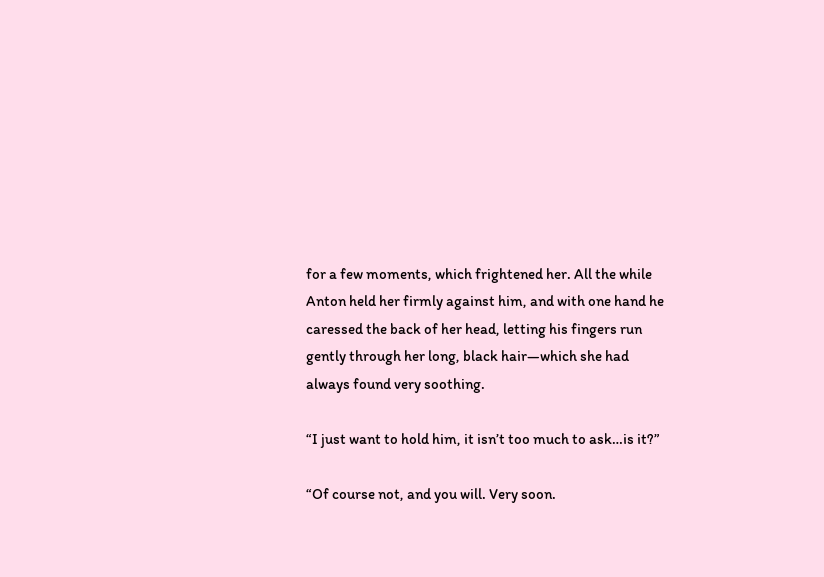for a few moments, which frightened her. All the while Anton held her firmly against him, and with one hand he caressed the back of her head, letting his fingers run gently through her long, black hair—which she had always found very soothing.

“I just want to hold him, it isn’t too much to ask…is it?”

“Of course not, and you will. Very soon.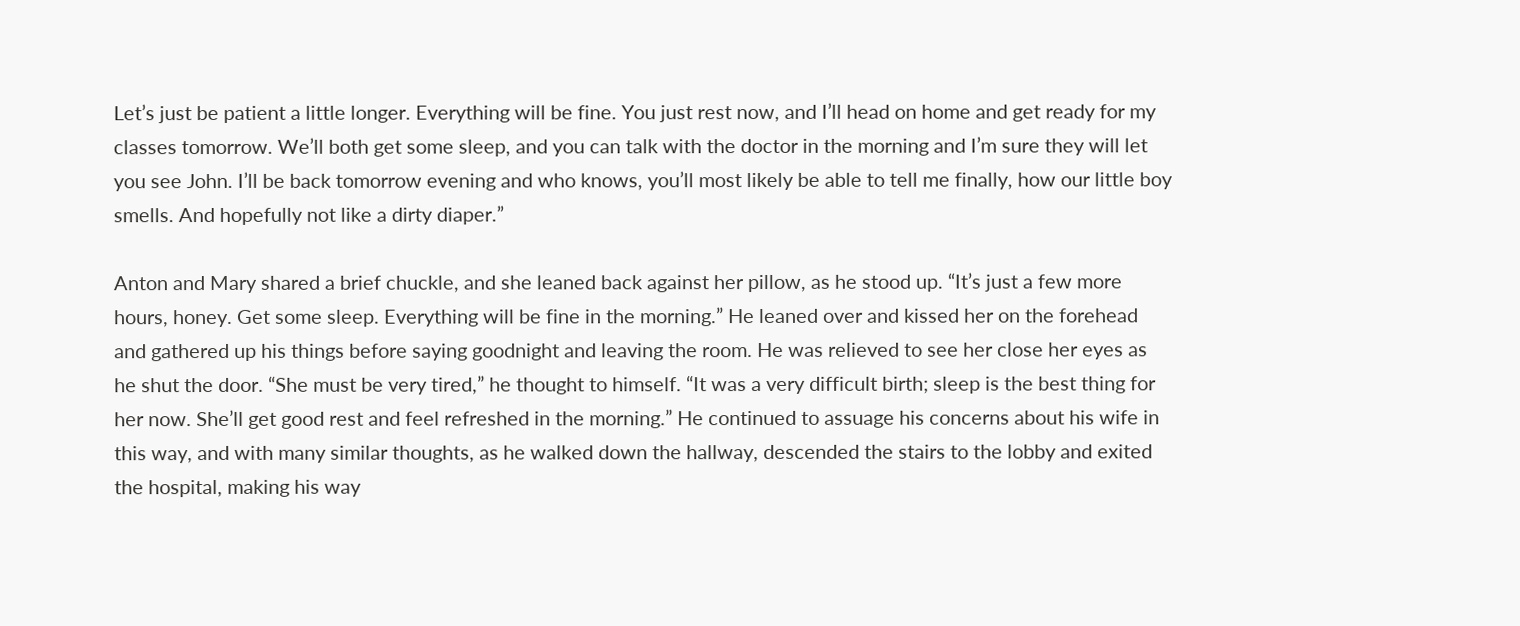Let’s just be patient a little longer. Everything will be fine. You just rest now, and I’ll head on home and get ready for my classes tomorrow. We’ll both get some sleep, and you can talk with the doctor in the morning and I’m sure they will let you see John. I’ll be back tomorrow evening and who knows, you’ll most likely be able to tell me finally, how our little boy smells. And hopefully not like a dirty diaper.”

Anton and Mary shared a brief chuckle, and she leaned back against her pillow, as he stood up. “It’s just a few more hours, honey. Get some sleep. Everything will be fine in the morning.” He leaned over and kissed her on the forehead and gathered up his things before saying goodnight and leaving the room. He was relieved to see her close her eyes as he shut the door. “She must be very tired,” he thought to himself. “It was a very difficult birth; sleep is the best thing for her now. She’ll get good rest and feel refreshed in the morning.” He continued to assuage his concerns about his wife in this way, and with many similar thoughts, as he walked down the hallway, descended the stairs to the lobby and exited the hospital, making his way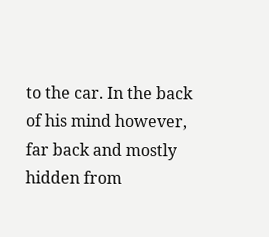to the car. In the back of his mind however, far back and mostly hidden from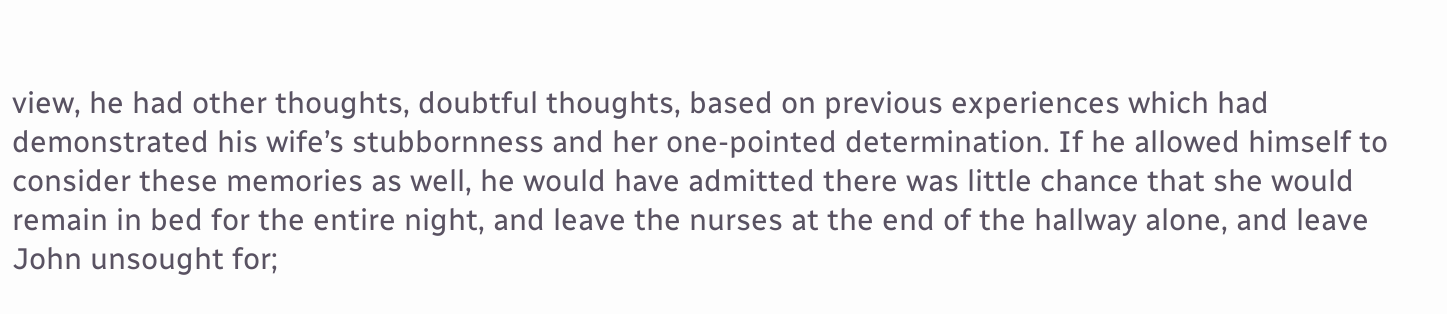view, he had other thoughts, doubtful thoughts, based on previous experiences which had demonstrated his wife’s stubbornness and her one-pointed determination. If he allowed himself to consider these memories as well, he would have admitted there was little chance that she would remain in bed for the entire night, and leave the nurses at the end of the hallway alone, and leave John unsought for;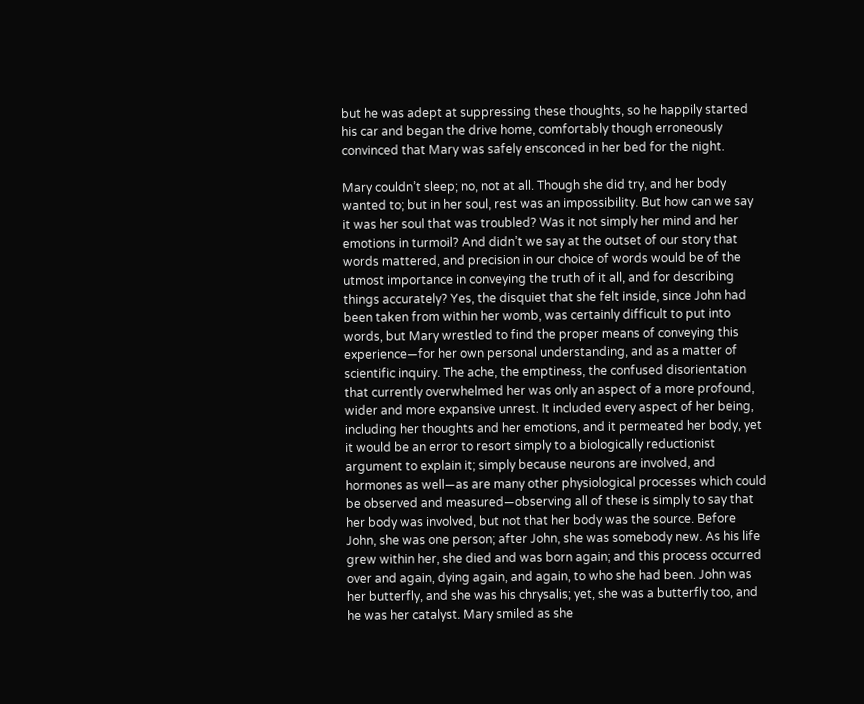but he was adept at suppressing these thoughts, so he happily started his car and began the drive home, comfortably though erroneously convinced that Mary was safely ensconced in her bed for the night.

Mary couldn’t sleep; no, not at all. Though she did try, and her body wanted to; but in her soul, rest was an impossibility. But how can we say it was her soul that was troubled? Was it not simply her mind and her emotions in turmoil? And didn’t we say at the outset of our story that words mattered, and precision in our choice of words would be of the utmost importance in conveying the truth of it all, and for describing things accurately? Yes, the disquiet that she felt inside, since John had been taken from within her womb, was certainly difficult to put into words, but Mary wrestled to find the proper means of conveying this experience—for her own personal understanding, and as a matter of scientific inquiry. The ache, the emptiness, the confused disorientation that currently overwhelmed her was only an aspect of a more profound, wider and more expansive unrest. It included every aspect of her being, including her thoughts and her emotions, and it permeated her body, yet it would be an error to resort simply to a biologically reductionist argument to explain it; simply because neurons are involved, and hormones as well—as are many other physiological processes which could be observed and measured—observing all of these is simply to say that her body was involved, but not that her body was the source. Before John, she was one person; after John, she was somebody new. As his life grew within her, she died and was born again; and this process occurred over and again, dying again, and again, to who she had been. John was her butterfly, and she was his chrysalis; yet, she was a butterfly too, and he was her catalyst. Mary smiled as she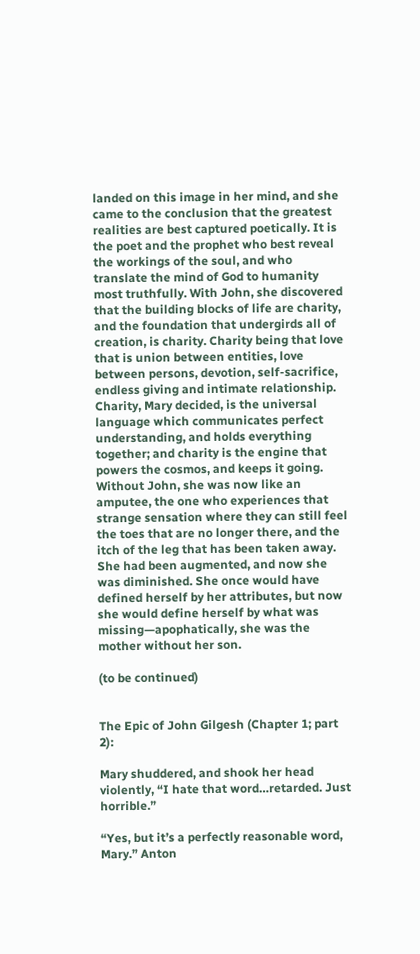landed on this image in her mind, and she came to the conclusion that the greatest realities are best captured poetically. It is the poet and the prophet who best reveal the workings of the soul, and who translate the mind of God to humanity most truthfully. With John, she discovered that the building blocks of life are charity, and the foundation that undergirds all of creation, is charity. Charity being that love that is union between entities, love between persons, devotion, self-sacrifice, endless giving and intimate relationship. Charity, Mary decided, is the universal language which communicates perfect understanding, and holds everything together; and charity is the engine that powers the cosmos, and keeps it going. Without John, she was now like an amputee, the one who experiences that strange sensation where they can still feel the toes that are no longer there, and the itch of the leg that has been taken away. She had been augmented, and now she was diminished. She once would have defined herself by her attributes, but now she would define herself by what was missing—apophatically, she was the mother without her son.

(to be continued)


The Epic of John Gilgesh (Chapter 1; part 2):

Mary shuddered, and shook her head violently, “I hate that word…retarded. Just horrible.”

“Yes, but it’s a perfectly reasonable word, Mary.” Anton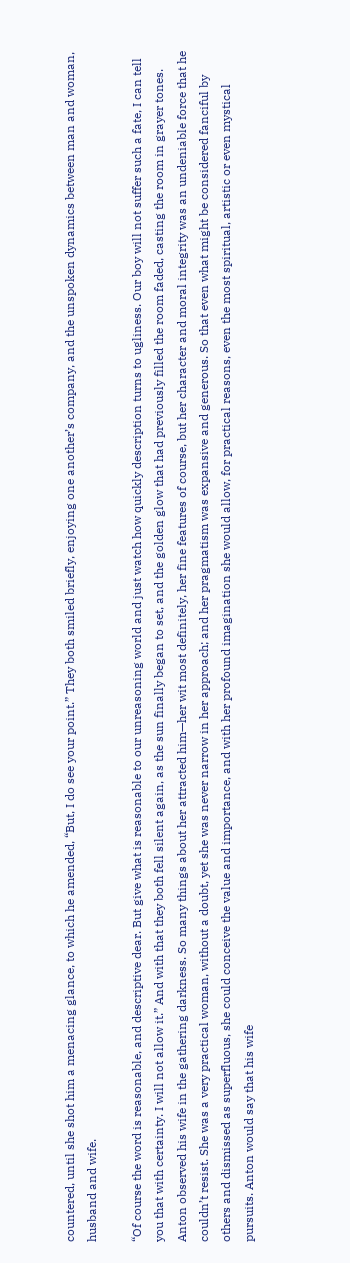countered, until she shot him a menacing glance, to which he amended, “But, I do see your point.” They both smiled briefly, enjoying one another’s company, and the unspoken dynamics between man and woman, husband and wife.

“Of course the word is reasonable, and descriptive dear. But give what is reasonable to our unreasoning world and just watch how quickly description turns to ugliness. Our boy will not suffer such a fate, I can tell you that with certainty. I will not allow it.” And with that they both fell silent again, as the sun finally began to set, and the golden glow that had previously filled the room faded, casting the room in grayer tones. Anton observed his wife in the gathering darkness. So many things about her attracted him—her wit most definitely, her fine features of course, but her character and moral integrity was an undeniable force that he couldn’t resist. She was a very practical woman, without a doubt, yet she was never narrow in her approach; and her pragmatism was expansive and generous. So that even what might be considered fanciful by others and dismissed as superfluous, she could conceive the value and importance, and with her profound imagination she would allow, for practical reasons, even the most spiritual, artistic or even mystical pursuits. Anton would say that his wife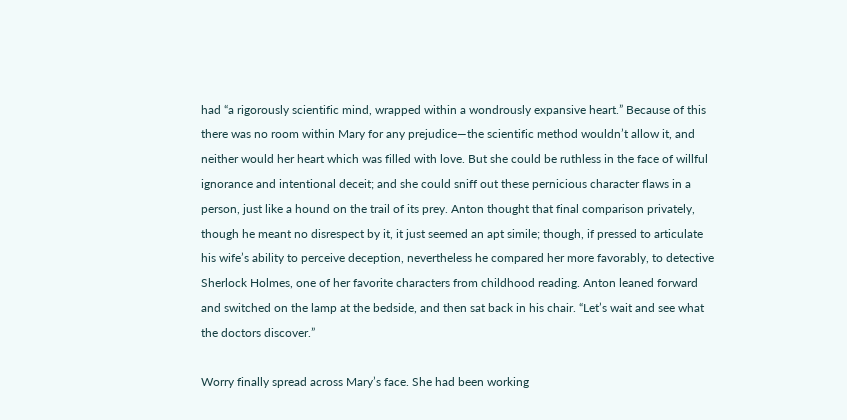had “a rigorously scientific mind, wrapped within a wondrously expansive heart.” Because of this there was no room within Mary for any prejudice—the scientific method wouldn’t allow it, and neither would her heart which was filled with love. But she could be ruthless in the face of willful ignorance and intentional deceit; and she could sniff out these pernicious character flaws in a person, just like a hound on the trail of its prey. Anton thought that final comparison privately, though he meant no disrespect by it, it just seemed an apt simile; though, if pressed to articulate his wife’s ability to perceive deception, nevertheless he compared her more favorably, to detective Sherlock Holmes, one of her favorite characters from childhood reading. Anton leaned forward and switched on the lamp at the bedside, and then sat back in his chair. “Let’s wait and see what the doctors discover.”

Worry finally spread across Mary’s face. She had been working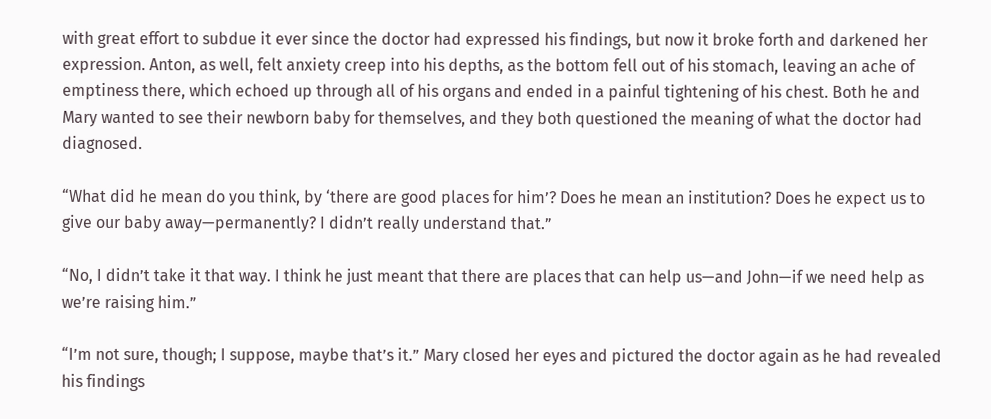with great effort to subdue it ever since the doctor had expressed his findings, but now it broke forth and darkened her expression. Anton, as well, felt anxiety creep into his depths, as the bottom fell out of his stomach, leaving an ache of emptiness there, which echoed up through all of his organs and ended in a painful tightening of his chest. Both he and Mary wanted to see their newborn baby for themselves, and they both questioned the meaning of what the doctor had diagnosed.

“What did he mean do you think, by ‘there are good places for him’? Does he mean an institution? Does he expect us to give our baby away—permanently? I didn’t really understand that.”

“No, I didn’t take it that way. I think he just meant that there are places that can help us—and John—if we need help as we’re raising him.”

“I’m not sure, though; I suppose, maybe that’s it.” Mary closed her eyes and pictured the doctor again as he had revealed his findings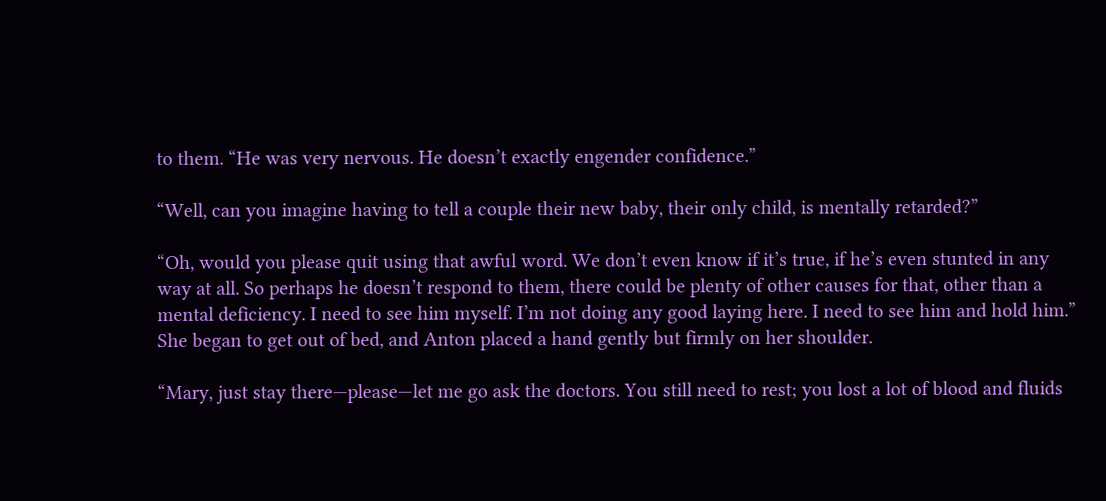to them. “He was very nervous. He doesn’t exactly engender confidence.”

“Well, can you imagine having to tell a couple their new baby, their only child, is mentally retarded?”

“Oh, would you please quit using that awful word. We don’t even know if it’s true, if he’s even stunted in any way at all. So perhaps he doesn’t respond to them, there could be plenty of other causes for that, other than a mental deficiency. I need to see him myself. I’m not doing any good laying here. I need to see him and hold him.” She began to get out of bed, and Anton placed a hand gently but firmly on her shoulder.

“Mary, just stay there—please—let me go ask the doctors. You still need to rest; you lost a lot of blood and fluids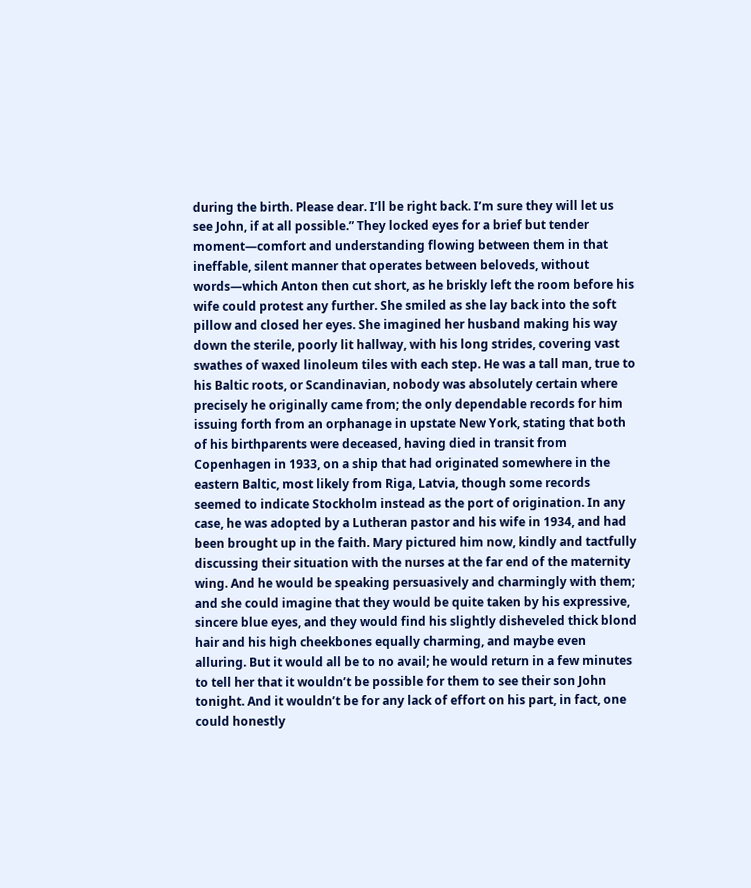during the birth. Please dear. I’ll be right back. I’m sure they will let us see John, if at all possible.” They locked eyes for a brief but tender moment—comfort and understanding flowing between them in that ineffable, silent manner that operates between beloveds, without words—which Anton then cut short, as he briskly left the room before his wife could protest any further. She smiled as she lay back into the soft pillow and closed her eyes. She imagined her husband making his way down the sterile, poorly lit hallway, with his long strides, covering vast swathes of waxed linoleum tiles with each step. He was a tall man, true to his Baltic roots, or Scandinavian, nobody was absolutely certain where precisely he originally came from; the only dependable records for him issuing forth from an orphanage in upstate New York, stating that both of his birthparents were deceased, having died in transit from Copenhagen in 1933, on a ship that had originated somewhere in the eastern Baltic, most likely from Riga, Latvia, though some records seemed to indicate Stockholm instead as the port of origination. In any case, he was adopted by a Lutheran pastor and his wife in 1934, and had been brought up in the faith. Mary pictured him now, kindly and tactfully discussing their situation with the nurses at the far end of the maternity wing. And he would be speaking persuasively and charmingly with them; and she could imagine that they would be quite taken by his expressive, sincere blue eyes, and they would find his slightly disheveled thick blond hair and his high cheekbones equally charming, and maybe even alluring. But it would all be to no avail; he would return in a few minutes to tell her that it wouldn’t be possible for them to see their son John tonight. And it wouldn’t be for any lack of effort on his part, in fact, one could honestly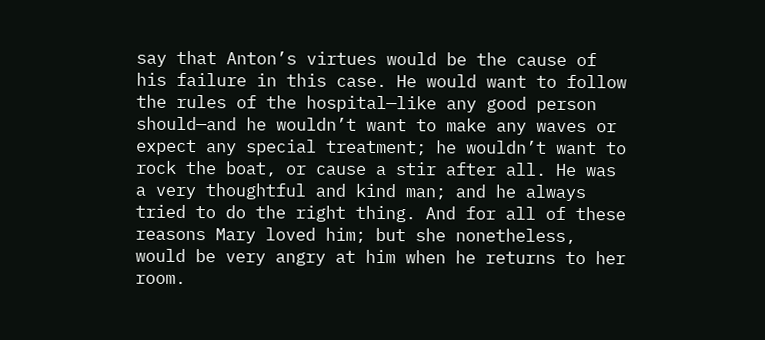say that Anton’s virtues would be the cause of his failure in this case. He would want to follow the rules of the hospital—like any good person should—and he wouldn’t want to make any waves or expect any special treatment; he wouldn’t want to rock the boat, or cause a stir after all. He was a very thoughtful and kind man; and he always tried to do the right thing. And for all of these reasons Mary loved him; but she nonetheless, would be very angry at him when he returns to her room.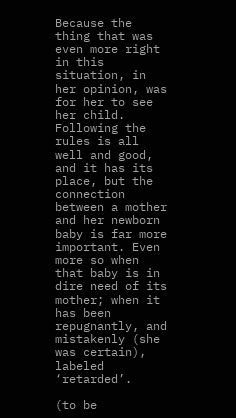Because the thing that was even more right in this situation, in her opinion, was for her to see her child. Following the rules is all well and good, and it has its place, but the connection between a mother and her newborn baby is far more important. Even more so when that baby is in dire need of its mother; when it has been repugnantly, and mistakenly (she was certain), labeled ‘retarded’.

(to be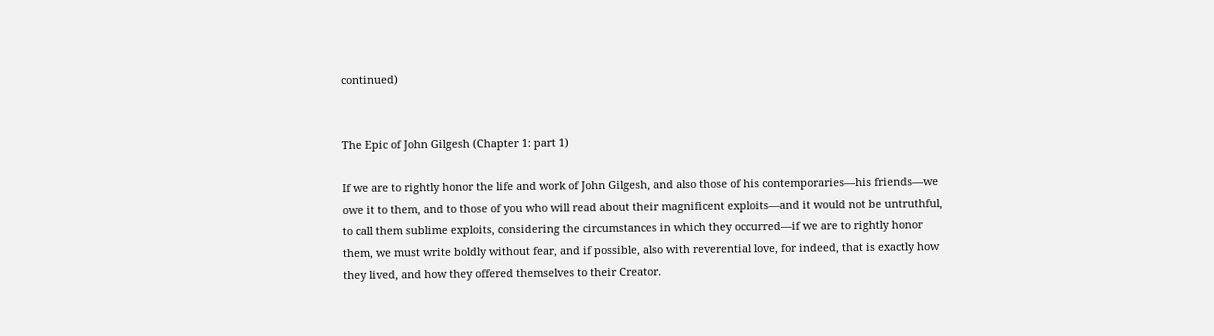continued)


The Epic of John Gilgesh (Chapter 1: part 1)

If we are to rightly honor the life and work of John Gilgesh, and also those of his contemporaries—his friends—we owe it to them, and to those of you who will read about their magnificent exploits—and it would not be untruthful, to call them sublime exploits, considering the circumstances in which they occurred—if we are to rightly honor them, we must write boldly without fear, and if possible, also with reverential love, for indeed, that is exactly how they lived, and how they offered themselves to their Creator.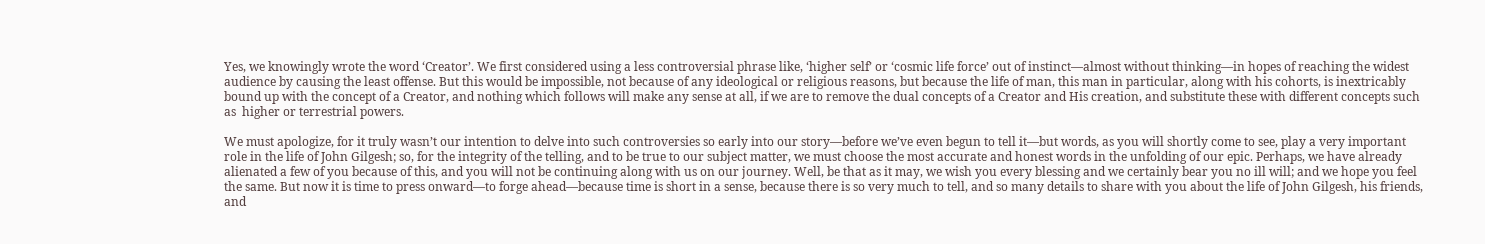Yes, we knowingly wrote the word ‘Creator’. We first considered using a less controversial phrase like, ‘higher self’ or ‘cosmic life force’ out of instinct—almost without thinking—in hopes of reaching the widest audience by causing the least offense. But this would be impossible, not because of any ideological or religious reasons, but because the life of man, this man in particular, along with his cohorts, is inextricably bound up with the concept of a Creator, and nothing which follows will make any sense at all, if we are to remove the dual concepts of a Creator and His creation, and substitute these with different concepts such as  higher or terrestrial powers.

We must apologize, for it truly wasn’t our intention to delve into such controversies so early into our story—before we’ve even begun to tell it—but words, as you will shortly come to see, play a very important role in the life of John Gilgesh; so, for the integrity of the telling, and to be true to our subject matter, we must choose the most accurate and honest words in the unfolding of our epic. Perhaps, we have already alienated a few of you because of this, and you will not be continuing along with us on our journey. Well, be that as it may, we wish you every blessing and we certainly bear you no ill will; and we hope you feel the same. But now it is time to press onward—to forge ahead—because time is short in a sense, because there is so very much to tell, and so many details to share with you about the life of John Gilgesh, his friends, and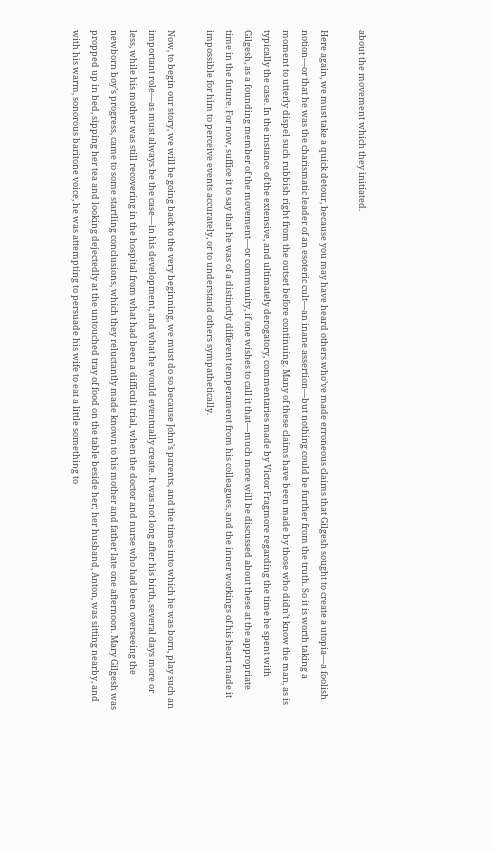about the movement which they initiated.

Here again, we must take a quick detour, because you may have heard others who’ve made erroneous claims that Gilgesh sought to create a utopia—a foolish notion—or that he was the charismatic leader of an esoteric cult—an inane assertion—but nothing could be further from the truth. So it is worth taking a moment to utterly dispel such rubbish right from the outset before continuing. Many of these claims have been made by those who didn’t know the man, as is typically the case. In the instance of the extensive, and ultimately derogatory, commentaries made by Victor Fragmore regarding the time he spent with Gilgesh, as a founding member of the movement—or community, if one wishes to call it that—much more will be discussed about these at the appropriate time in the future. For now, suffice it to say that he was of a distinctly different temperament from his colleagues, and the inner workings of his heart made it impossible for him to perceive events accurately, or to understand others sympathetically.

Now, to begin our story, we will be going back to the very beginning, we must do so because John’s parents, and the times into which he was born, play such an important role—as must always be the case—in his development, and what he would eventually create. It was not long after his birth, several days more or less, while his mother was still recovering in the hospital from what had been a difficult trial, when the doctor and nurse who had been overseeing the newborn boy’s progress, came to some startling conclusions, which they reluctantly made known to his mother and father late one afternoon. Mary Gilgesh was propped up in bed, sipping her tea and looking dejectedly at the untouched tray of food on the table beside her; her husband, Anton, was sitting nearby, and with his warm, sonorous baritone voice, he was attempting to persuade his wife to eat a little something to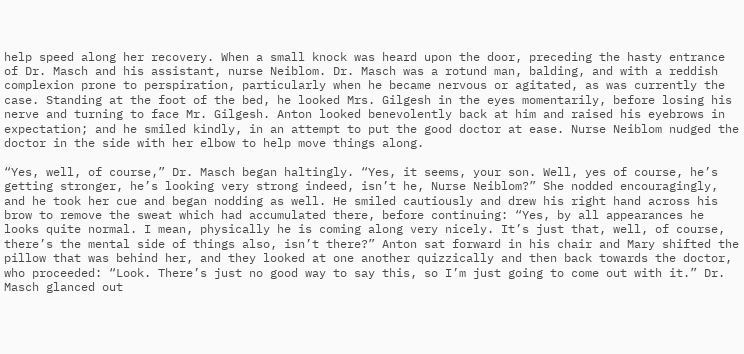help speed along her recovery. When a small knock was heard upon the door, preceding the hasty entrance of Dr. Masch and his assistant, nurse Neiblom. Dr. Masch was a rotund man, balding, and with a reddish complexion prone to perspiration, particularly when he became nervous or agitated, as was currently the case. Standing at the foot of the bed, he looked Mrs. Gilgesh in the eyes momentarily, before losing his nerve and turning to face Mr. Gilgesh. Anton looked benevolently back at him and raised his eyebrows in expectation; and he smiled kindly, in an attempt to put the good doctor at ease. Nurse Neiblom nudged the doctor in the side with her elbow to help move things along.

“Yes, well, of course,” Dr. Masch began haltingly. “Yes, it seems, your son. Well, yes of course, he’s getting stronger, he’s looking very strong indeed, isn’t he, Nurse Neiblom?” She nodded encouragingly, and he took her cue and began nodding as well. He smiled cautiously and drew his right hand across his brow to remove the sweat which had accumulated there, before continuing: “Yes, by all appearances he looks quite normal. I mean, physically he is coming along very nicely. It’s just that, well, of course, there’s the mental side of things also, isn’t there?” Anton sat forward in his chair and Mary shifted the pillow that was behind her, and they looked at one another quizzically and then back towards the doctor, who proceeded: “Look. There’s just no good way to say this, so I’m just going to come out with it.” Dr. Masch glanced out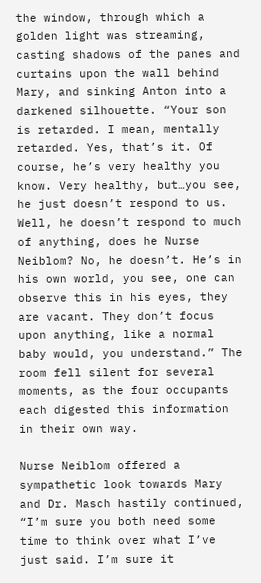the window, through which a golden light was streaming, casting shadows of the panes and curtains upon the wall behind Mary, and sinking Anton into a darkened silhouette. “Your son is retarded. I mean, mentally retarded. Yes, that’s it. Of course, he’s very healthy you know. Very healthy, but…you see, he just doesn’t respond to us. Well, he doesn’t respond to much of anything, does he Nurse Neiblom? No, he doesn’t. He’s in his own world, you see, one can observe this in his eyes, they are vacant. They don’t focus upon anything, like a normal baby would, you understand.” The room fell silent for several moments, as the four occupants each digested this information in their own way.

Nurse Neiblom offered a sympathetic look towards Mary and Dr. Masch hastily continued, “I’m sure you both need some time to think over what I’ve just said. I’m sure it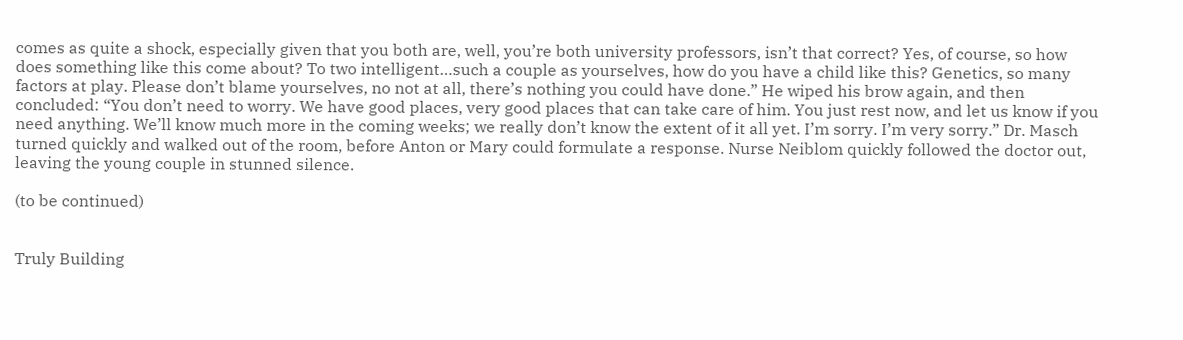comes as quite a shock, especially given that you both are, well, you’re both university professors, isn’t that correct? Yes, of course, so how does something like this come about? To two intelligent…such a couple as yourselves, how do you have a child like this? Genetics, so many factors at play. Please don’t blame yourselves, no not at all, there’s nothing you could have done.” He wiped his brow again, and then concluded: “You don’t need to worry. We have good places, very good places that can take care of him. You just rest now, and let us know if you need anything. We’ll know much more in the coming weeks; we really don’t know the extent of it all yet. I’m sorry. I’m very sorry.” Dr. Masch turned quickly and walked out of the room, before Anton or Mary could formulate a response. Nurse Neiblom quickly followed the doctor out, leaving the young couple in stunned silence.

(to be continued)


Truly Building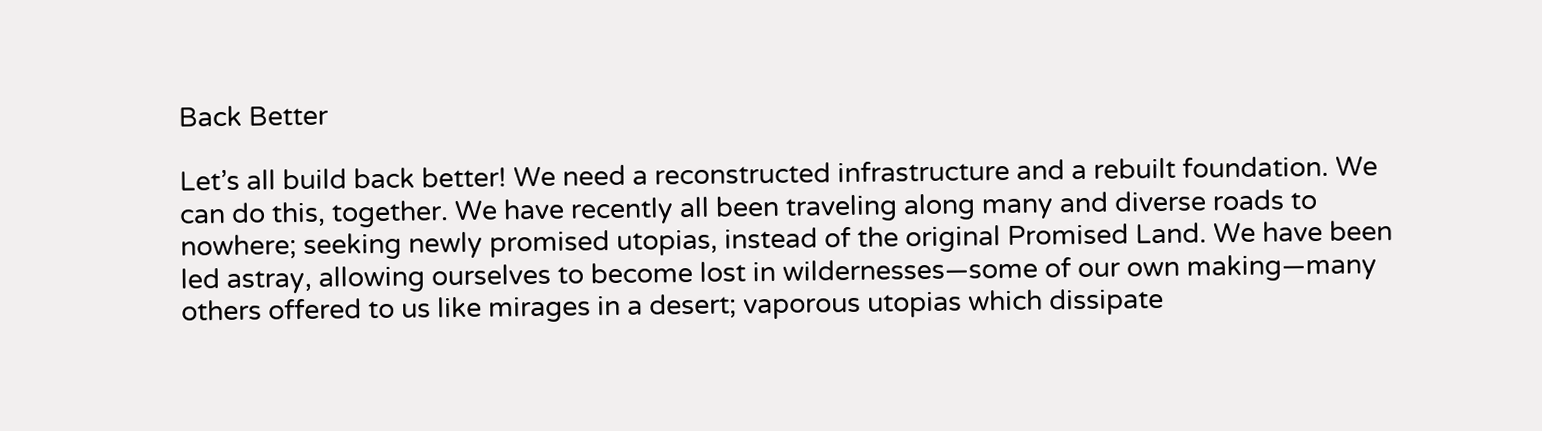Back Better

Let’s all build back better! We need a reconstructed infrastructure and a rebuilt foundation. We can do this, together. We have recently all been traveling along many and diverse roads to nowhere; seeking newly promised utopias, instead of the original Promised Land. We have been led astray, allowing ourselves to become lost in wildernesses—some of our own making—many others offered to us like mirages in a desert; vaporous utopias which dissipate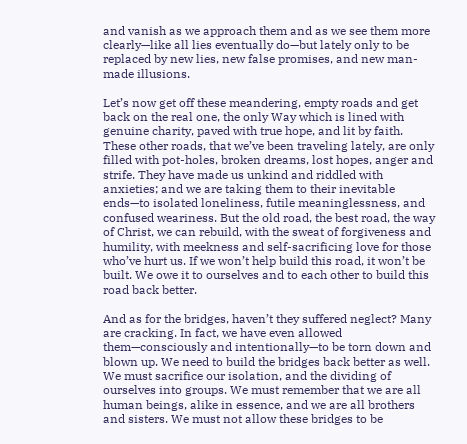and vanish as we approach them and as we see them more clearly—like all lies eventually do—but lately only to be replaced by new lies, new false promises, and new man-made illusions.

Let’s now get off these meandering, empty roads and get back on the real one, the only Way which is lined with genuine charity, paved with true hope, and lit by faith. These other roads, that we’ve been traveling lately, are only filled with pot-holes, broken dreams, lost hopes, anger and strife. They have made us unkind and riddled with anxieties; and we are taking them to their inevitable ends—to isolated loneliness, futile meaninglessness, and confused weariness. But the old road, the best road, the way of Christ, we can rebuild, with the sweat of forgiveness and humility, with meekness and self-sacrificing love for those who’ve hurt us. If we won’t help build this road, it won’t be built. We owe it to ourselves and to each other to build this road back better.

And as for the bridges, haven’t they suffered neglect? Many are cracking. In fact, we have even allowed them—consciously and intentionally—to be torn down and blown up. We need to build the bridges back better as well. We must sacrifice our isolation, and the dividing of ourselves into groups. We must remember that we are all human beings, alike in essence, and we are all brothers and sisters. We must not allow these bridges to be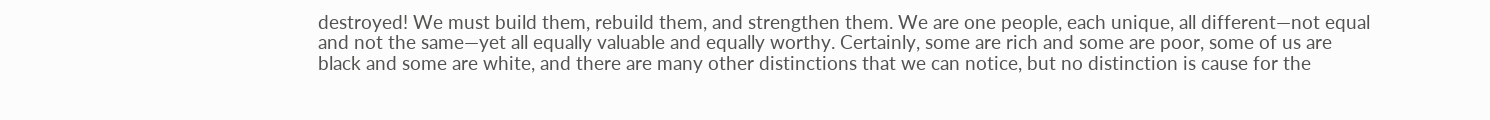destroyed! We must build them, rebuild them, and strengthen them. We are one people, each unique, all different—not equal and not the same—yet all equally valuable and equally worthy. Certainly, some are rich and some are poor, some of us are black and some are white, and there are many other distinctions that we can notice, but no distinction is cause for the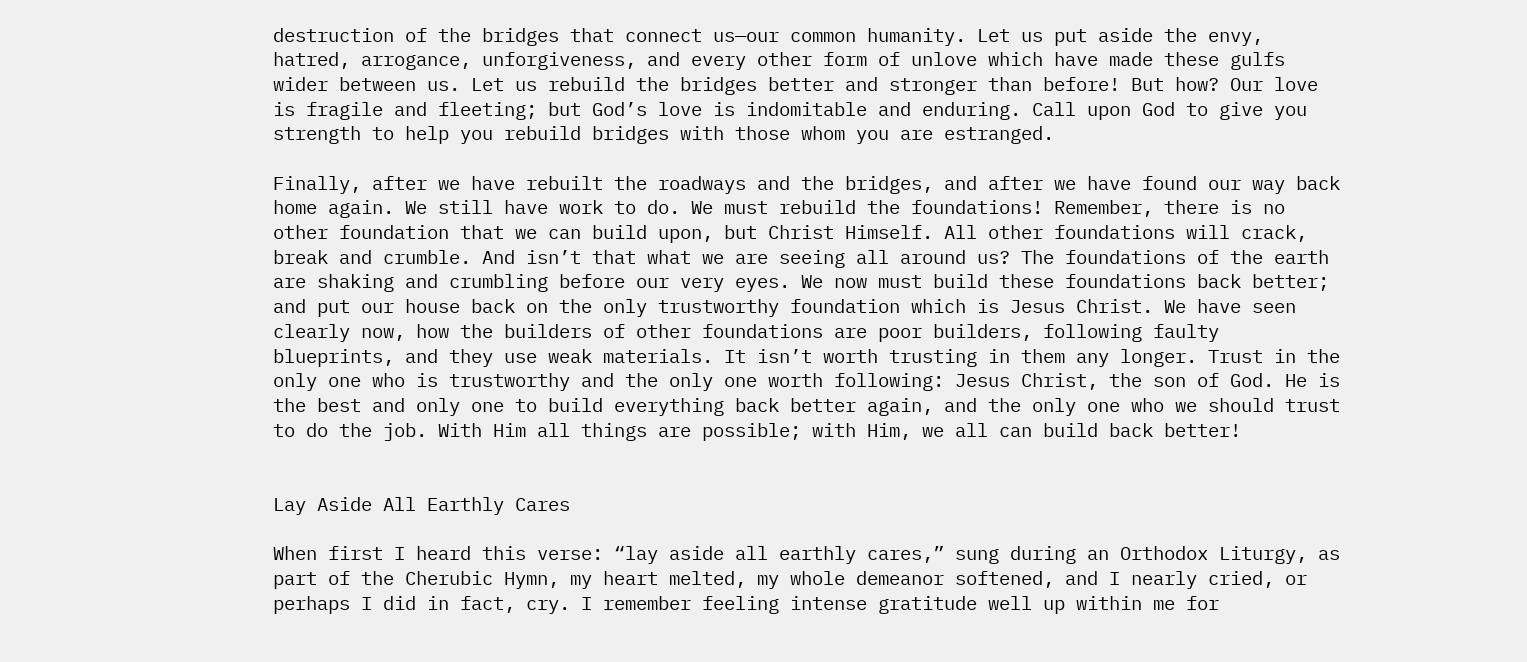destruction of the bridges that connect us—our common humanity. Let us put aside the envy, hatred, arrogance, unforgiveness, and every other form of unlove which have made these gulfs wider between us. Let us rebuild the bridges better and stronger than before! But how? Our love is fragile and fleeting; but God’s love is indomitable and enduring. Call upon God to give you strength to help you rebuild bridges with those whom you are estranged.

Finally, after we have rebuilt the roadways and the bridges, and after we have found our way back home again. We still have work to do. We must rebuild the foundations! Remember, there is no other foundation that we can build upon, but Christ Himself. All other foundations will crack, break and crumble. And isn’t that what we are seeing all around us? The foundations of the earth are shaking and crumbling before our very eyes. We now must build these foundations back better; and put our house back on the only trustworthy foundation which is Jesus Christ. We have seen clearly now, how the builders of other foundations are poor builders, following faulty blueprints, and they use weak materials. It isn’t worth trusting in them any longer. Trust in the only one who is trustworthy and the only one worth following: Jesus Christ, the son of God. He is the best and only one to build everything back better again, and the only one who we should trust to do the job. With Him all things are possible; with Him, we all can build back better!


Lay Aside All Earthly Cares

When first I heard this verse: “lay aside all earthly cares,” sung during an Orthodox Liturgy, as part of the Cherubic Hymn, my heart melted, my whole demeanor softened, and I nearly cried, or perhaps I did in fact, cry. I remember feeling intense gratitude well up within me for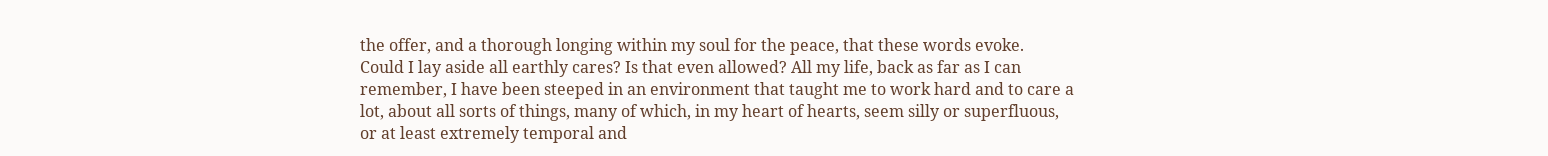the offer, and a thorough longing within my soul for the peace, that these words evoke.  Could I lay aside all earthly cares? Is that even allowed? All my life, back as far as I can remember, I have been steeped in an environment that taught me to work hard and to care a lot, about all sorts of things, many of which, in my heart of hearts, seem silly or superfluous, or at least extremely temporal and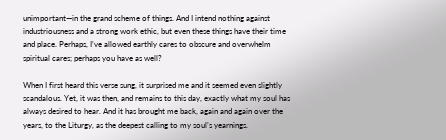unimportant—in the grand scheme of things. And I intend nothing against industriousness and a strong work ethic, but even these things have their time and place. Perhaps, I’ve allowed earthly cares to obscure and overwhelm spiritual cares; perhaps you have as well?

When I first heard this verse sung, it surprised me and it seemed even slightly scandalous. Yet, it was then, and remains to this day, exactly what my soul has always desired to hear. And it has brought me back, again and again over the years, to the Liturgy, as the deepest calling to my soul’s yearnings.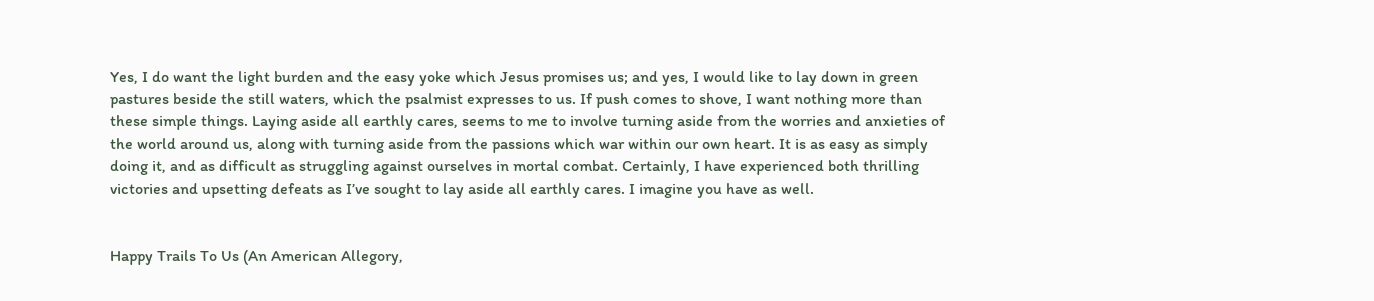Yes, I do want the light burden and the easy yoke which Jesus promises us; and yes, I would like to lay down in green pastures beside the still waters, which the psalmist expresses to us. If push comes to shove, I want nothing more than these simple things. Laying aside all earthly cares, seems to me to involve turning aside from the worries and anxieties of the world around us, along with turning aside from the passions which war within our own heart. It is as easy as simply doing it, and as difficult as struggling against ourselves in mortal combat. Certainly, I have experienced both thrilling victories and upsetting defeats as I’ve sought to lay aside all earthly cares. I imagine you have as well.


Happy Trails To Us (An American Allegory,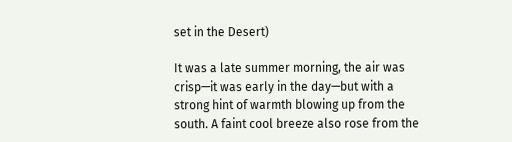set in the Desert)

It was a late summer morning, the air was crisp—it was early in the day—but with a strong hint of warmth blowing up from the south. A faint cool breeze also rose from the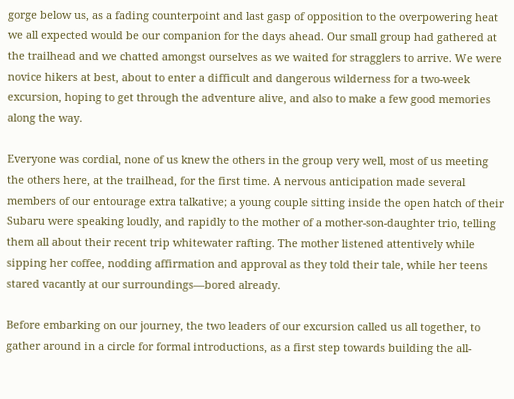gorge below us, as a fading counterpoint and last gasp of opposition to the overpowering heat we all expected would be our companion for the days ahead. Our small group had gathered at the trailhead and we chatted amongst ourselves as we waited for stragglers to arrive. We were novice hikers at best, about to enter a difficult and dangerous wilderness for a two-week excursion, hoping to get through the adventure alive, and also to make a few good memories along the way.

Everyone was cordial, none of us knew the others in the group very well, most of us meeting the others here, at the trailhead, for the first time. A nervous anticipation made several members of our entourage extra talkative; a young couple sitting inside the open hatch of their Subaru were speaking loudly, and rapidly to the mother of a mother-son-daughter trio, telling them all about their recent trip whitewater rafting. The mother listened attentively while sipping her coffee, nodding affirmation and approval as they told their tale, while her teens stared vacantly at our surroundings—bored already.

Before embarking on our journey, the two leaders of our excursion called us all together, to gather around in a circle for formal introductions, as a first step towards building the all-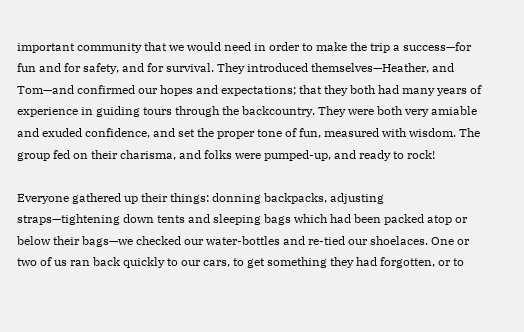important community that we would need in order to make the trip a success—for fun and for safety, and for survival. They introduced themselves—Heather, and Tom—and confirmed our hopes and expectations; that they both had many years of experience in guiding tours through the backcountry. They were both very amiable and exuded confidence, and set the proper tone of fun, measured with wisdom. The group fed on their charisma, and folks were pumped-up, and ready to rock!

Everyone gathered up their things: donning backpacks, adjusting straps—tightening down tents and sleeping bags which had been packed atop or below their bags—we checked our water-bottles and re-tied our shoelaces. One or two of us ran back quickly to our cars, to get something they had forgotten, or to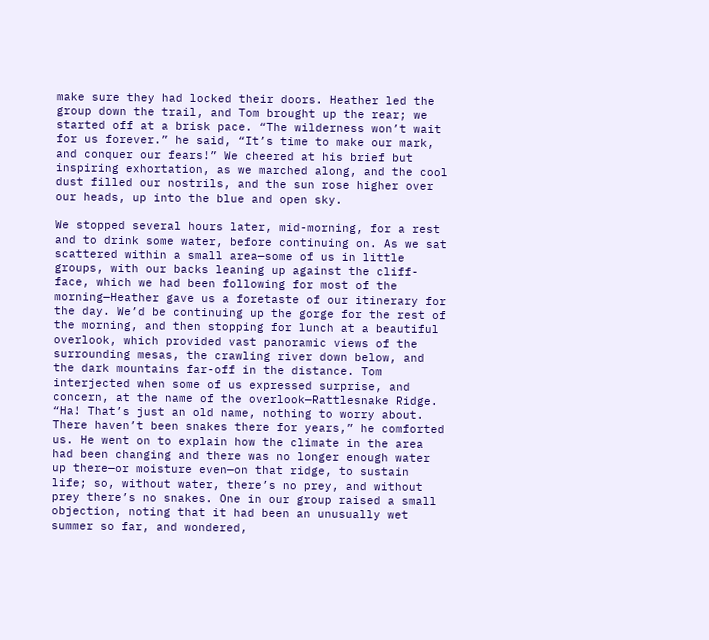make sure they had locked their doors. Heather led the group down the trail, and Tom brought up the rear; we started off at a brisk pace. “The wilderness won’t wait for us forever.” he said, “It’s time to make our mark, and conquer our fears!” We cheered at his brief but inspiring exhortation, as we marched along, and the cool dust filled our nostrils, and the sun rose higher over our heads, up into the blue and open sky.

We stopped several hours later, mid-morning, for a rest and to drink some water, before continuing on. As we sat scattered within a small area—some of us in little groups, with our backs leaning up against the cliff-face, which we had been following for most of the morning—Heather gave us a foretaste of our itinerary for the day. We’d be continuing up the gorge for the rest of the morning, and then stopping for lunch at a beautiful overlook, which provided vast panoramic views of the surrounding mesas, the crawling river down below, and the dark mountains far-off in the distance. Tom interjected when some of us expressed surprise, and concern, at the name of the overlook—Rattlesnake Ridge. “Ha! That’s just an old name, nothing to worry about. There haven’t been snakes there for years,” he comforted us. He went on to explain how the climate in the area had been changing and there was no longer enough water up there—or moisture even—on that ridge, to sustain life; so, without water, there’s no prey, and without prey there’s no snakes. One in our group raised a small objection, noting that it had been an unusually wet summer so far, and wondered,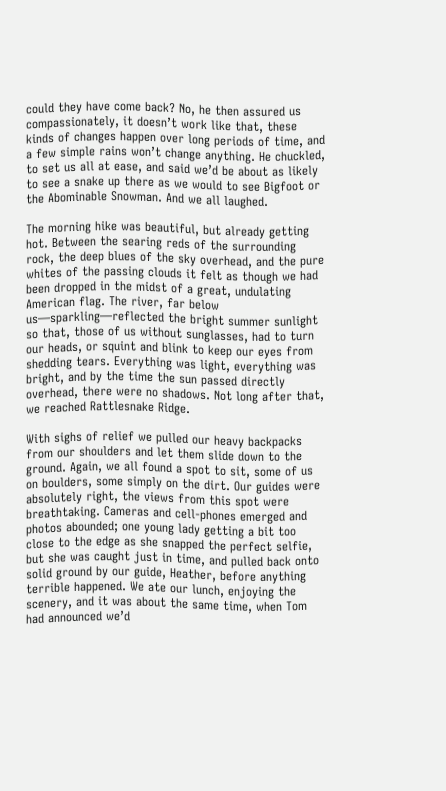could they have come back? No, he then assured us compassionately, it doesn’t work like that, these kinds of changes happen over long periods of time, and a few simple rains won’t change anything. He chuckled, to set us all at ease, and said we’d be about as likely to see a snake up there as we would to see Bigfoot or the Abominable Snowman. And we all laughed.

The morning hike was beautiful, but already getting hot. Between the searing reds of the surrounding rock, the deep blues of the sky overhead, and the pure whites of the passing clouds it felt as though we had been dropped in the midst of a great, undulating American flag. The river, far below us—sparkling—reflected the bright summer sunlight so that, those of us without sunglasses, had to turn our heads, or squint and blink to keep our eyes from shedding tears. Everything was light, everything was bright, and by the time the sun passed directly overhead, there were no shadows. Not long after that, we reached Rattlesnake Ridge.

With sighs of relief we pulled our heavy backpacks from our shoulders and let them slide down to the ground. Again, we all found a spot to sit, some of us on boulders, some simply on the dirt. Our guides were absolutely right, the views from this spot were breathtaking. Cameras and cell-phones emerged and photos abounded; one young lady getting a bit too close to the edge as she snapped the perfect selfie, but she was caught just in time, and pulled back onto solid ground by our guide, Heather, before anything terrible happened. We ate our lunch, enjoying the scenery, and it was about the same time, when Tom had announced we’d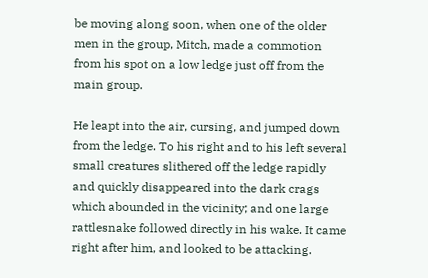be moving along soon, when one of the older men in the group, Mitch, made a commotion from his spot on a low ledge just off from the main group.

He leapt into the air, cursing, and jumped down from the ledge. To his right and to his left several small creatures slithered off the ledge rapidly and quickly disappeared into the dark crags which abounded in the vicinity; and one large rattlesnake followed directly in his wake. It came right after him, and looked to be attacking.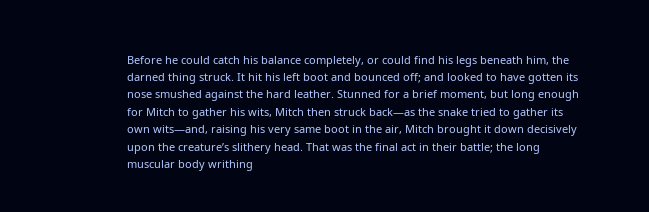Before he could catch his balance completely, or could find his legs beneath him, the darned thing struck. It hit his left boot and bounced off; and looked to have gotten its nose smushed against the hard leather. Stunned for a brief moment, but long enough for Mitch to gather his wits, Mitch then struck back—as the snake tried to gather its own wits—and, raising his very same boot in the air, Mitch brought it down decisively upon the creature’s slithery head. That was the final act in their battle; the long muscular body writhing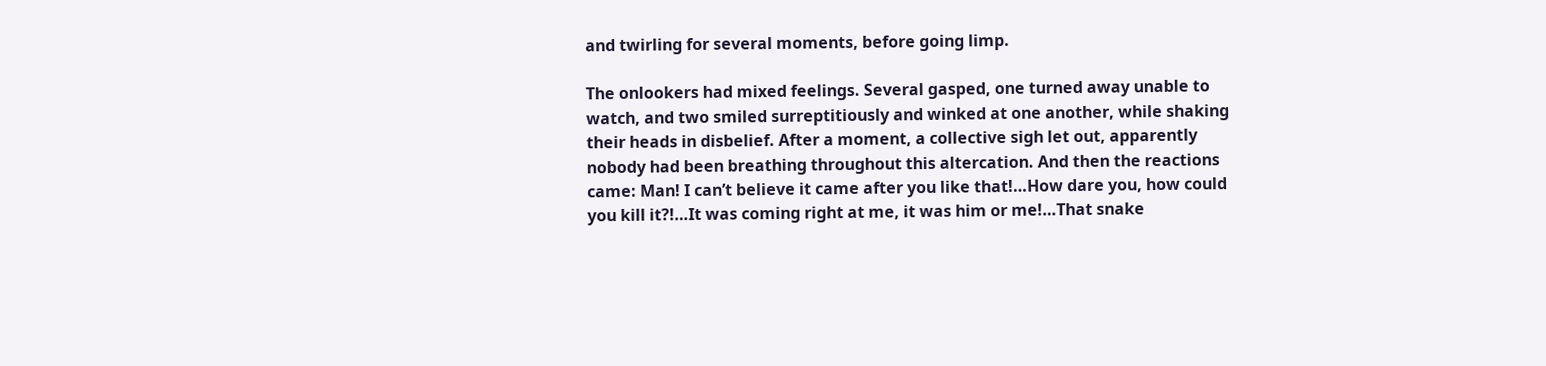and twirling for several moments, before going limp.

The onlookers had mixed feelings. Several gasped, one turned away unable to watch, and two smiled surreptitiously and winked at one another, while shaking their heads in disbelief. After a moment, a collective sigh let out, apparently nobody had been breathing throughout this altercation. And then the reactions came: Man! I can’t believe it came after you like that!…How dare you, how could you kill it?!…It was coming right at me, it was him or me!…That snake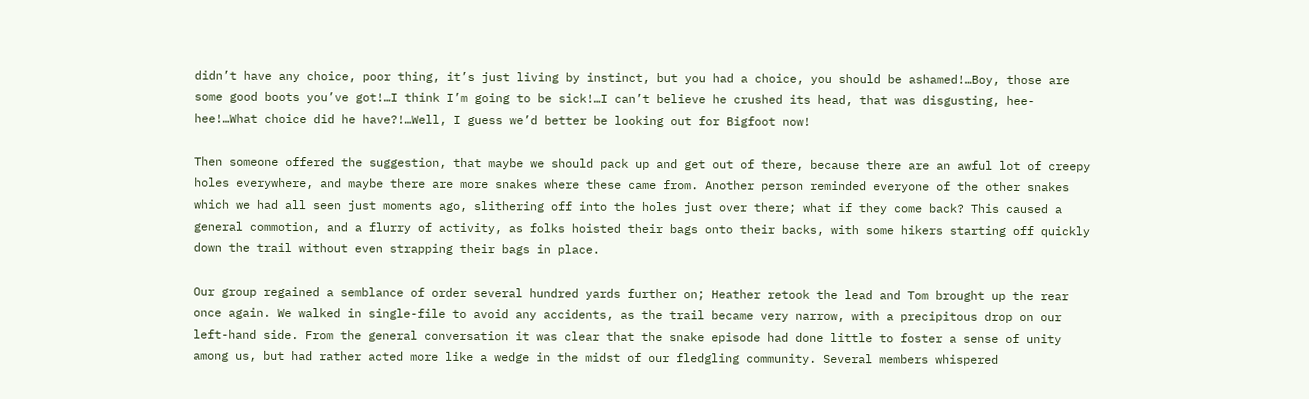didn’t have any choice, poor thing, it’s just living by instinct, but you had a choice, you should be ashamed!…Boy, those are some good boots you’ve got!…I think I’m going to be sick!…I can’t believe he crushed its head, that was disgusting, hee-hee!…What choice did he have?!…Well, I guess we’d better be looking out for Bigfoot now!

Then someone offered the suggestion, that maybe we should pack up and get out of there, because there are an awful lot of creepy holes everywhere, and maybe there are more snakes where these came from. Another person reminded everyone of the other snakes which we had all seen just moments ago, slithering off into the holes just over there; what if they come back? This caused a general commotion, and a flurry of activity, as folks hoisted their bags onto their backs, with some hikers starting off quickly down the trail without even strapping their bags in place.

Our group regained a semblance of order several hundred yards further on; Heather retook the lead and Tom brought up the rear once again. We walked in single-file to avoid any accidents, as the trail became very narrow, with a precipitous drop on our left-hand side. From the general conversation it was clear that the snake episode had done little to foster a sense of unity among us, but had rather acted more like a wedge in the midst of our fledgling community. Several members whispered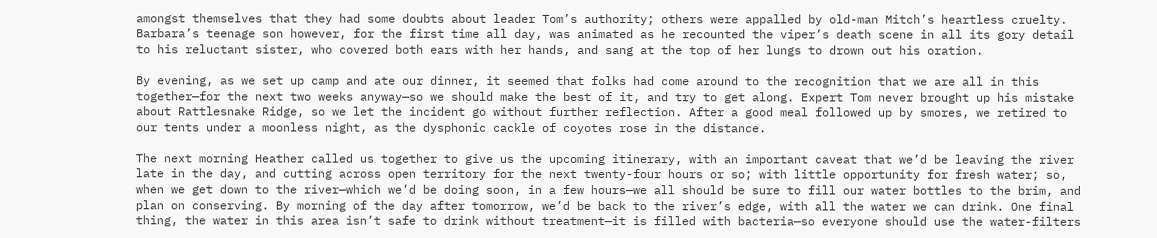amongst themselves that they had some doubts about leader Tom’s authority; others were appalled by old-man Mitch’s heartless cruelty. Barbara’s teenage son however, for the first time all day, was animated as he recounted the viper’s death scene in all its gory detail to his reluctant sister, who covered both ears with her hands, and sang at the top of her lungs to drown out his oration.

By evening, as we set up camp and ate our dinner, it seemed that folks had come around to the recognition that we are all in this together—for the next two weeks anyway—so we should make the best of it, and try to get along. Expert Tom never brought up his mistake about Rattlesnake Ridge, so we let the incident go without further reflection. After a good meal followed up by smores, we retired to our tents under a moonless night, as the dysphonic cackle of coyotes rose in the distance.

The next morning Heather called us together to give us the upcoming itinerary, with an important caveat that we’d be leaving the river late in the day, and cutting across open territory for the next twenty-four hours or so; with little opportunity for fresh water; so, when we get down to the river—which we’d be doing soon, in a few hours—we all should be sure to fill our water bottles to the brim, and plan on conserving. By morning of the day after tomorrow, we’d be back to the river’s edge, with all the water we can drink. One final thing, the water in this area isn’t safe to drink without treatment—it is filled with bacteria—so everyone should use the water-filters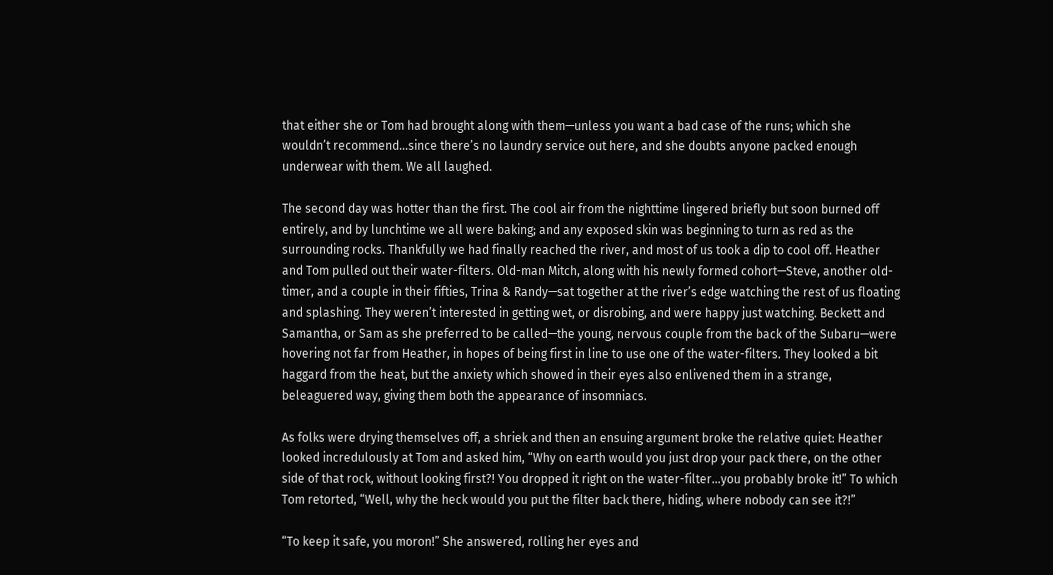that either she or Tom had brought along with them—unless you want a bad case of the runs; which she wouldn’t recommend…since there’s no laundry service out here, and she doubts anyone packed enough underwear with them. We all laughed.

The second day was hotter than the first. The cool air from the nighttime lingered briefly but soon burned off entirely, and by lunchtime we all were baking; and any exposed skin was beginning to turn as red as the surrounding rocks. Thankfully we had finally reached the river, and most of us took a dip to cool off. Heather and Tom pulled out their water-filters. Old-man Mitch, along with his newly formed cohort—Steve, another old-timer, and a couple in their fifties, Trina & Randy—sat together at the river’s edge watching the rest of us floating and splashing. They weren’t interested in getting wet, or disrobing, and were happy just watching. Beckett and Samantha, or Sam as she preferred to be called—the young, nervous couple from the back of the Subaru—were hovering not far from Heather, in hopes of being first in line to use one of the water-filters. They looked a bit haggard from the heat, but the anxiety which showed in their eyes also enlivened them in a strange, beleaguered way, giving them both the appearance of insomniacs.

As folks were drying themselves off, a shriek and then an ensuing argument broke the relative quiet: Heather looked incredulously at Tom and asked him, “Why on earth would you just drop your pack there, on the other side of that rock, without looking first?! You dropped it right on the water-filter…you probably broke it!” To which Tom retorted, “Well, why the heck would you put the filter back there, hiding, where nobody can see it?!”

“To keep it safe, you moron!” She answered, rolling her eyes and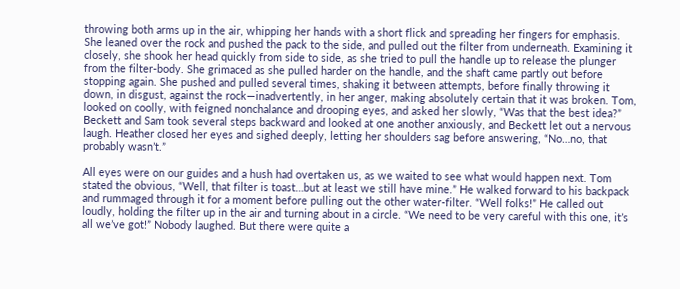throwing both arms up in the air, whipping her hands with a short flick and spreading her fingers for emphasis. She leaned over the rock and pushed the pack to the side, and pulled out the filter from underneath. Examining it closely, she shook her head quickly from side to side, as she tried to pull the handle up to release the plunger from the filter-body. She grimaced as she pulled harder on the handle, and the shaft came partly out before stopping again. She pushed and pulled several times, shaking it between attempts, before finally throwing it down, in disgust, against the rock—inadvertently, in her anger, making absolutely certain that it was broken. Tom, looked on coolly, with feigned nonchalance and drooping eyes, and asked her slowly, “Was that the best idea?” Beckett and Sam took several steps backward and looked at one another anxiously, and Beckett let out a nervous laugh. Heather closed her eyes and sighed deeply, letting her shoulders sag before answering, “No…no, that probably wasn’t.”

All eyes were on our guides and a hush had overtaken us, as we waited to see what would happen next. Tom stated the obvious, “Well, that filter is toast…but at least we still have mine.” He walked forward to his backpack and rummaged through it for a moment before pulling out the other water-filter. “Well folks!” He called out loudly, holding the filter up in the air and turning about in a circle. “We need to be very careful with this one, it’s all we’ve got!” Nobody laughed. But there were quite a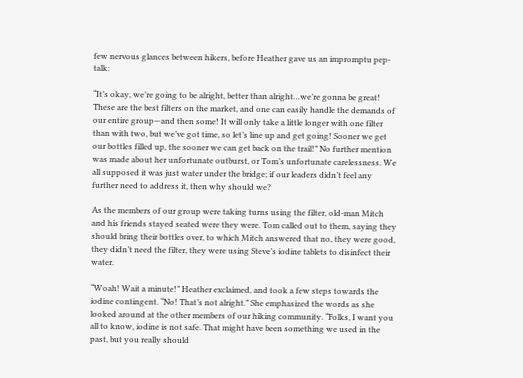few nervous glances between hikers, before Heather gave us an impromptu pep-talk:

“It’s okay, we’re going to be alright, better than alright…we’re gonna be great! These are the best filters on the market, and one can easily handle the demands of our entire group—and then some! It will only take a little longer with one filter than with two, but we’ve got time, so let’s line up and get going! Sooner we get our bottles filled up, the sooner we can get back on the trail!” No further mention was made about her unfortunate outburst, or Tom’s unfortunate carelessness. We all supposed it was just water under the bridge; if our leaders didn’t feel any further need to address it, then why should we?

As the members of our group were taking turns using the filter, old-man Mitch and his friends stayed seated were they were. Tom called out to them, saying they should bring their bottles over, to which Mitch answered that no, they were good, they didn’t need the filter, they were using Steve’s iodine tablets to disinfect their water.

“Woah! Wait a minute!” Heather exclaimed, and took a few steps towards the iodine contingent. “No! That’s not alright.” She emphasized the words as she looked around at the other members of our hiking community. “Folks, I want you all to know, iodine is not safe. That might have been something we used in the past, but you really should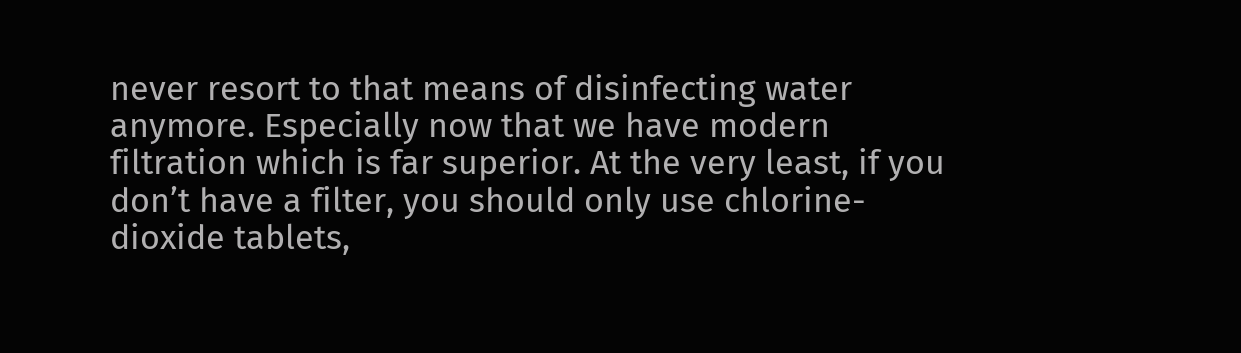never resort to that means of disinfecting water anymore. Especially now that we have modern filtration which is far superior. At the very least, if you don’t have a filter, you should only use chlorine-dioxide tablets,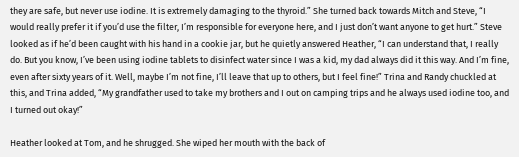they are safe, but never use iodine. It is extremely damaging to the thyroid.” She turned back towards Mitch and Steve, “I would really prefer it if you’d use the filter, I’m responsible for everyone here, and I just don’t want anyone to get hurt.” Steve looked as if he’d been caught with his hand in a cookie jar, but he quietly answered Heather, “I can understand that, I really do. But you know, I’ve been using iodine tablets to disinfect water since I was a kid, my dad always did it this way. And I’m fine, even after sixty years of it. Well, maybe I’m not fine, I’ll leave that up to others, but I feel fine!” Trina and Randy chuckled at this, and Trina added, “My grandfather used to take my brothers and I out on camping trips and he always used iodine too, and I turned out okay!”

Heather looked at Tom, and he shrugged. She wiped her mouth with the back of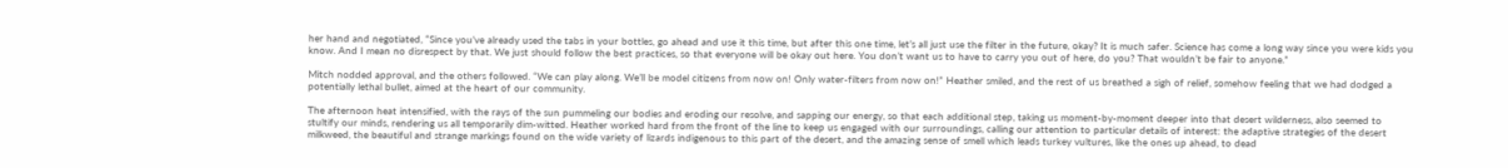her hand and negotiated, “Since you’ve already used the tabs in your bottles, go ahead and use it this time, but after this one time, let’s all just use the filter in the future, okay? It is much safer. Science has come a long way since you were kids you know. And I mean no disrespect by that. We just should follow the best practices, so that everyone will be okay out here. You don’t want us to have to carry you out of here, do you? That wouldn’t be fair to anyone.”

Mitch nodded approval, and the others followed. “We can play along. We’ll be model citizens from now on! Only water-filters from now on!” Heather smiled, and the rest of us breathed a sigh of relief, somehow feeling that we had dodged a potentially lethal bullet, aimed at the heart of our community.

The afternoon heat intensified, with the rays of the sun pummeling our bodies and eroding our resolve, and sapping our energy, so that each additional step, taking us moment-by-moment deeper into that desert wilderness, also seemed to stultify our minds, rendering us all temporarily dim-witted. Heather worked hard from the front of the line to keep us engaged with our surroundings, calling our attention to particular details of interest: the adaptive strategies of the desert milkweed, the beautiful and strange markings found on the wide variety of lizards indigenous to this part of the desert, and the amazing sense of smell which leads turkey vultures, like the ones up ahead, to dead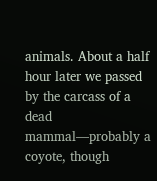animals. About a half hour later we passed by the carcass of a dead mammal—probably a coyote, though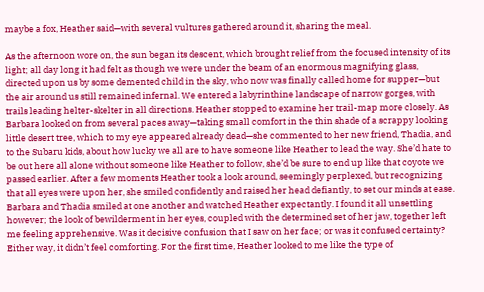maybe a fox, Heather said—with several vultures gathered around it, sharing the meal.

As the afternoon wore on, the sun began its descent, which brought relief from the focused intensity of its light; all day long it had felt as though we were under the beam of an enormous magnifying glass, directed upon us by some demented child in the sky, who now was finally called home for supper—but the air around us still remained infernal. We entered a labyrinthine landscape of narrow gorges, with trails leading helter-skelter in all directions. Heather stopped to examine her trail-map more closely. As Barbara looked on from several paces away—taking small comfort in the thin shade of a scrappy looking little desert tree, which to my eye appeared already dead—she commented to her new friend, Thadia, and to the Subaru kids, about how lucky we all are to have someone like Heather to lead the way. She’d hate to be out here all alone without someone like Heather to follow, she’d be sure to end up like that coyote we passed earlier. After a few moments Heather took a look around, seemingly perplexed, but recognizing that all eyes were upon her, she smiled confidently and raised her head defiantly, to set our minds at ease. Barbara and Thadia smiled at one another and watched Heather expectantly. I found it all unsettling however; the look of bewilderment in her eyes, coupled with the determined set of her jaw, together left me feeling apprehensive. Was it decisive confusion that I saw on her face; or was it confused certainty? Either way, it didn’t feel comforting. For the first time, Heather looked to me like the type of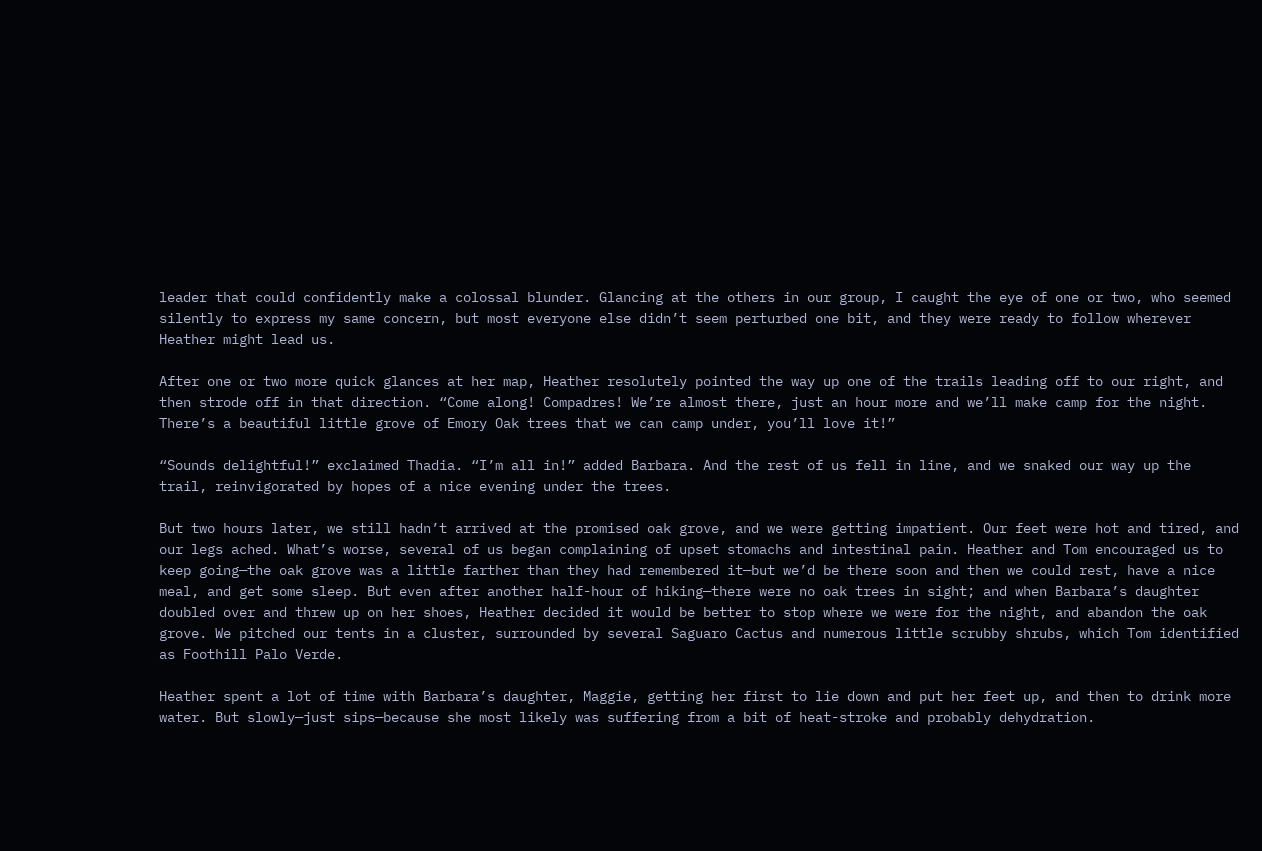leader that could confidently make a colossal blunder. Glancing at the others in our group, I caught the eye of one or two, who seemed silently to express my same concern, but most everyone else didn’t seem perturbed one bit, and they were ready to follow wherever Heather might lead us.

After one or two more quick glances at her map, Heather resolutely pointed the way up one of the trails leading off to our right, and then strode off in that direction. “Come along! Compadres! We’re almost there, just an hour more and we’ll make camp for the night. There’s a beautiful little grove of Emory Oak trees that we can camp under, you’ll love it!”

“Sounds delightful!” exclaimed Thadia. “I’m all in!” added Barbara. And the rest of us fell in line, and we snaked our way up the trail, reinvigorated by hopes of a nice evening under the trees.

But two hours later, we still hadn’t arrived at the promised oak grove, and we were getting impatient. Our feet were hot and tired, and our legs ached. What’s worse, several of us began complaining of upset stomachs and intestinal pain. Heather and Tom encouraged us to keep going—the oak grove was a little farther than they had remembered it—but we’d be there soon and then we could rest, have a nice meal, and get some sleep. But even after another half-hour of hiking—there were no oak trees in sight; and when Barbara’s daughter doubled over and threw up on her shoes, Heather decided it would be better to stop where we were for the night, and abandon the oak grove. We pitched our tents in a cluster, surrounded by several Saguaro Cactus and numerous little scrubby shrubs, which Tom identified as Foothill Palo Verde.

Heather spent a lot of time with Barbara’s daughter, Maggie, getting her first to lie down and put her feet up, and then to drink more water. But slowly—just sips—because she most likely was suffering from a bit of heat-stroke and probably dehydration.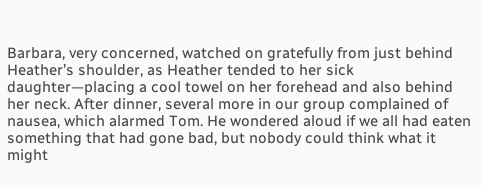Barbara, very concerned, watched on gratefully from just behind Heather’s shoulder, as Heather tended to her sick daughter—placing a cool towel on her forehead and also behind her neck. After dinner, several more in our group complained of nausea, which alarmed Tom. He wondered aloud if we all had eaten something that had gone bad, but nobody could think what it might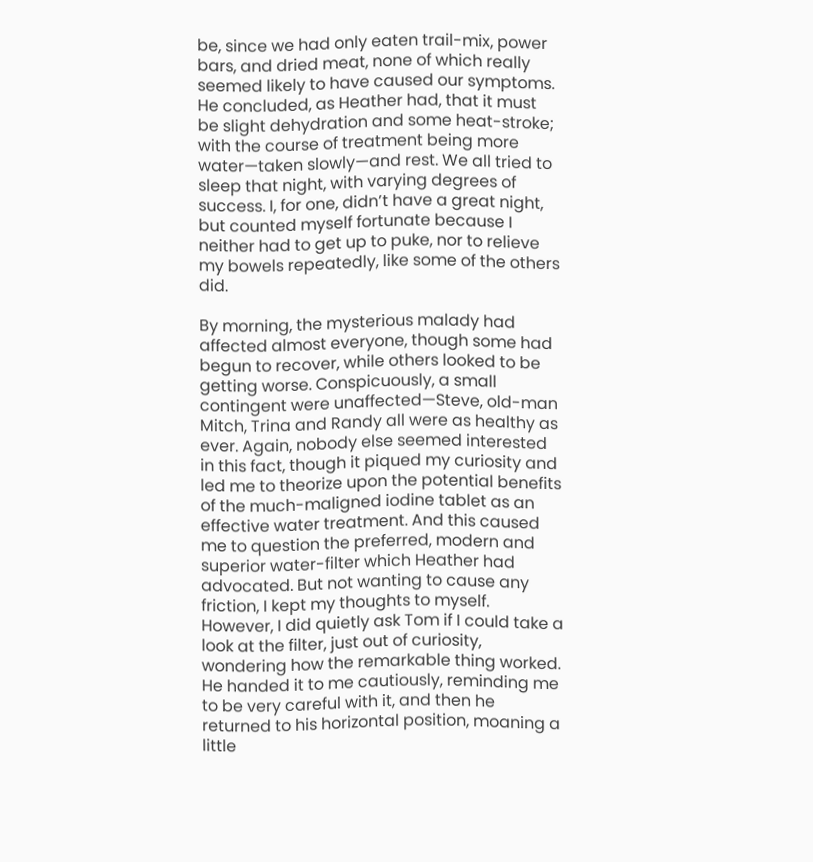be, since we had only eaten trail-mix, power bars, and dried meat, none of which really seemed likely to have caused our symptoms. He concluded, as Heather had, that it must be slight dehydration and some heat-stroke; with the course of treatment being more water—taken slowly—and rest. We all tried to sleep that night, with varying degrees of success. I, for one, didn’t have a great night, but counted myself fortunate because I neither had to get up to puke, nor to relieve my bowels repeatedly, like some of the others did.

By morning, the mysterious malady had affected almost everyone, though some had begun to recover, while others looked to be getting worse. Conspicuously, a small contingent were unaffected—Steve, old-man Mitch, Trina and Randy all were as healthy as ever. Again, nobody else seemed interested in this fact, though it piqued my curiosity and led me to theorize upon the potential benefits of the much-maligned iodine tablet as an effective water treatment. And this caused me to question the preferred, modern and superior water-filter which Heather had advocated. But not wanting to cause any friction, I kept my thoughts to myself. However, I did quietly ask Tom if I could take a look at the filter, just out of curiosity, wondering how the remarkable thing worked. He handed it to me cautiously, reminding me to be very careful with it, and then he returned to his horizontal position, moaning a little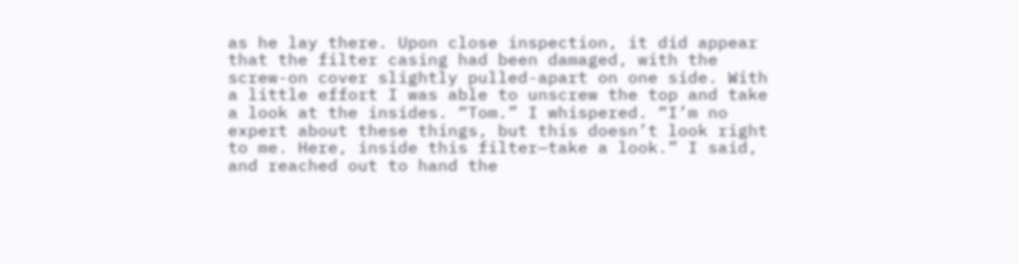as he lay there. Upon close inspection, it did appear that the filter casing had been damaged, with the screw-on cover slightly pulled-apart on one side. With a little effort I was able to unscrew the top and take a look at the insides. “Tom.” I whispered. “I’m no expert about these things, but this doesn’t look right to me. Here, inside this filter—take a look.” I said, and reached out to hand the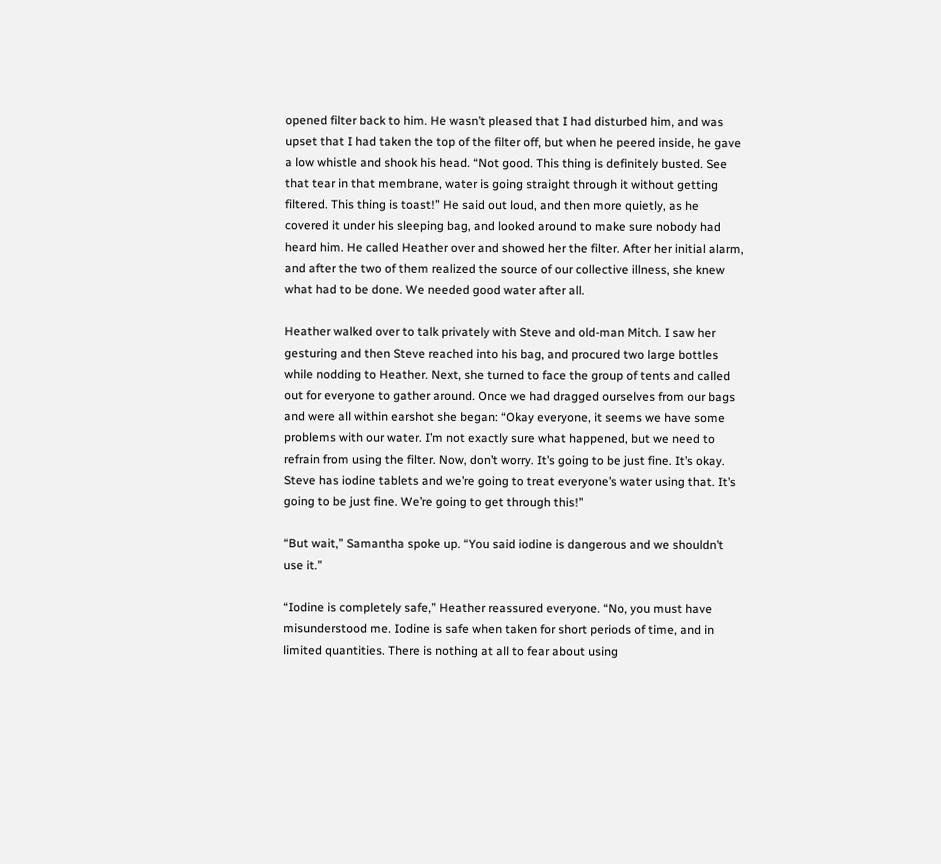opened filter back to him. He wasn’t pleased that I had disturbed him, and was upset that I had taken the top of the filter off, but when he peered inside, he gave a low whistle and shook his head. “Not good. This thing is definitely busted. See that tear in that membrane, water is going straight through it without getting filtered. This thing is toast!” He said out loud, and then more quietly, as he covered it under his sleeping bag, and looked around to make sure nobody had heard him. He called Heather over and showed her the filter. After her initial alarm, and after the two of them realized the source of our collective illness, she knew what had to be done. We needed good water after all.

Heather walked over to talk privately with Steve and old-man Mitch. I saw her gesturing and then Steve reached into his bag, and procured two large bottles while nodding to Heather. Next, she turned to face the group of tents and called out for everyone to gather around. Once we had dragged ourselves from our bags and were all within earshot she began: “Okay everyone, it seems we have some problems with our water. I’m not exactly sure what happened, but we need to refrain from using the filter. Now, don’t worry. It’s going to be just fine. It’s okay. Steve has iodine tablets and we’re going to treat everyone’s water using that. It’s going to be just fine. We’re going to get through this!”

“But wait,” Samantha spoke up. “You said iodine is dangerous and we shouldn’t use it.”

“Iodine is completely safe,” Heather reassured everyone. “No, you must have misunderstood me. Iodine is safe when taken for short periods of time, and in limited quantities. There is nothing at all to fear about using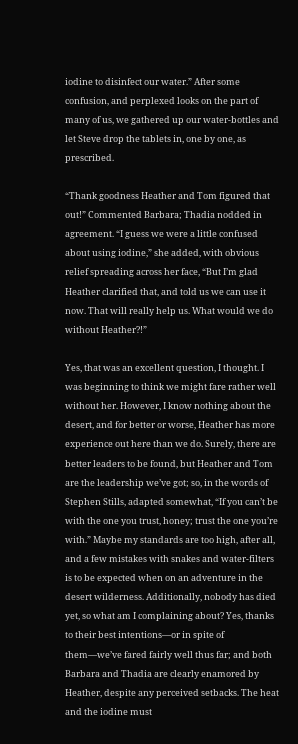iodine to disinfect our water.” After some confusion, and perplexed looks on the part of many of us, we gathered up our water-bottles and let Steve drop the tablets in, one by one, as prescribed.

“Thank goodness Heather and Tom figured that out!” Commented Barbara; Thadia nodded in agreement. “I guess we were a little confused about using iodine,” she added, with obvious relief spreading across her face, “But I’m glad Heather clarified that, and told us we can use it now. That will really help us. What would we do without Heather?!”

Yes, that was an excellent question, I thought. I was beginning to think we might fare rather well without her. However, I know nothing about the desert, and for better or worse, Heather has more experience out here than we do. Surely, there are better leaders to be found, but Heather and Tom are the leadership we’ve got; so, in the words of Stephen Stills, adapted somewhat, “If you can’t be with the one you trust, honey; trust the one you’re with.” Maybe my standards are too high, after all, and a few mistakes with snakes and water-filters is to be expected when on an adventure in the desert wilderness. Additionally, nobody has died yet, so what am I complaining about? Yes, thanks to their best intentions—or in spite of them—we’ve fared fairly well thus far; and both Barbara and Thadia are clearly enamored by Heather, despite any perceived setbacks. The heat and the iodine must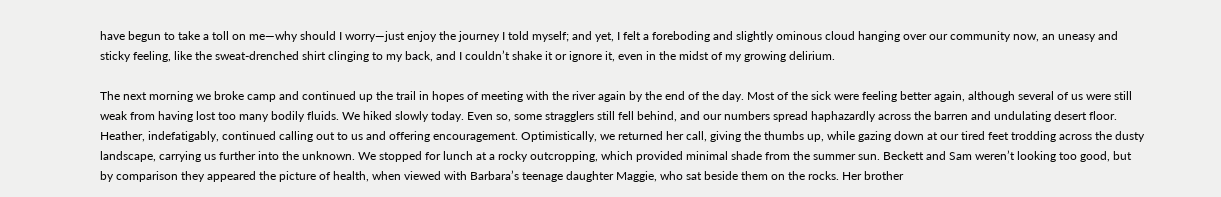have begun to take a toll on me—why should I worry—just enjoy the journey I told myself; and yet, I felt a foreboding and slightly ominous cloud hanging over our community now, an uneasy and sticky feeling, like the sweat-drenched shirt clinging to my back, and I couldn’t shake it or ignore it, even in the midst of my growing delirium.

The next morning we broke camp and continued up the trail in hopes of meeting with the river again by the end of the day. Most of the sick were feeling better again, although several of us were still weak from having lost too many bodily fluids. We hiked slowly today. Even so, some stragglers still fell behind, and our numbers spread haphazardly across the barren and undulating desert floor. Heather, indefatigably, continued calling out to us and offering encouragement. Optimistically, we returned her call, giving the thumbs up, while gazing down at our tired feet trodding across the dusty landscape, carrying us further into the unknown. We stopped for lunch at a rocky outcropping, which provided minimal shade from the summer sun. Beckett and Sam weren’t looking too good, but by comparison they appeared the picture of health, when viewed with Barbara’s teenage daughter Maggie, who sat beside them on the rocks. Her brother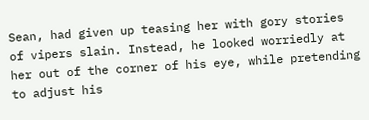Sean, had given up teasing her with gory stories of vipers slain. Instead, he looked worriedly at her out of the corner of his eye, while pretending to adjust his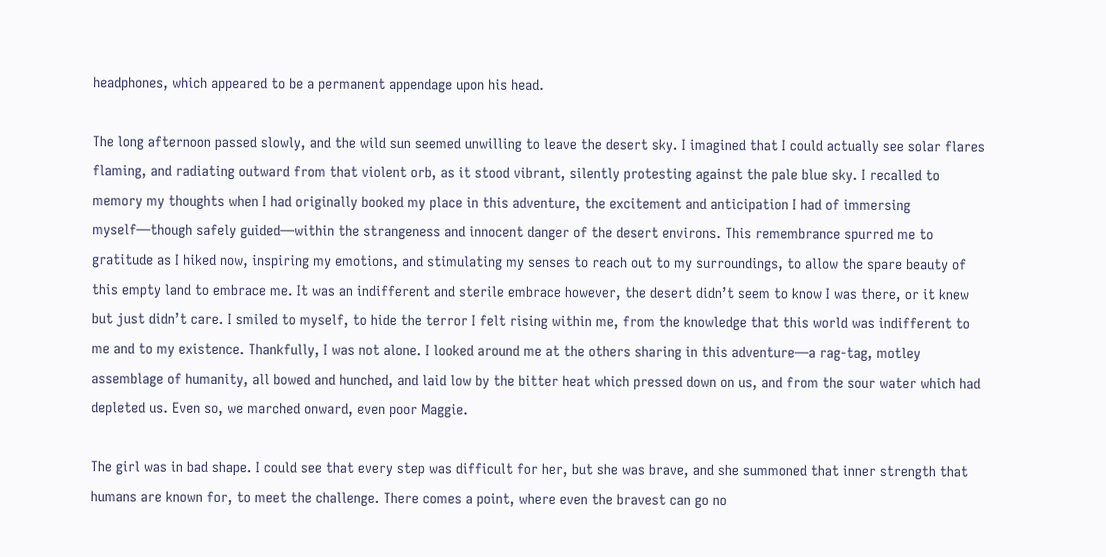headphones, which appeared to be a permanent appendage upon his head.

The long afternoon passed slowly, and the wild sun seemed unwilling to leave the desert sky. I imagined that I could actually see solar flares flaming, and radiating outward from that violent orb, as it stood vibrant, silently protesting against the pale blue sky. I recalled to memory my thoughts when I had originally booked my place in this adventure, the excitement and anticipation I had of immersing myself—though safely guided—within the strangeness and innocent danger of the desert environs. This remembrance spurred me to gratitude as I hiked now, inspiring my emotions, and stimulating my senses to reach out to my surroundings, to allow the spare beauty of this empty land to embrace me. It was an indifferent and sterile embrace however, the desert didn’t seem to know I was there, or it knew but just didn’t care. I smiled to myself, to hide the terror I felt rising within me, from the knowledge that this world was indifferent to me and to my existence. Thankfully, I was not alone. I looked around me at the others sharing in this adventure—a rag-tag, motley assemblage of humanity, all bowed and hunched, and laid low by the bitter heat which pressed down on us, and from the sour water which had depleted us. Even so, we marched onward, even poor Maggie.

The girl was in bad shape. I could see that every step was difficult for her, but she was brave, and she summoned that inner strength that humans are known for, to meet the challenge. There comes a point, where even the bravest can go no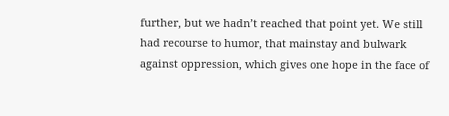further, but we hadn’t reached that point yet. We still had recourse to humor, that mainstay and bulwark against oppression, which gives one hope in the face of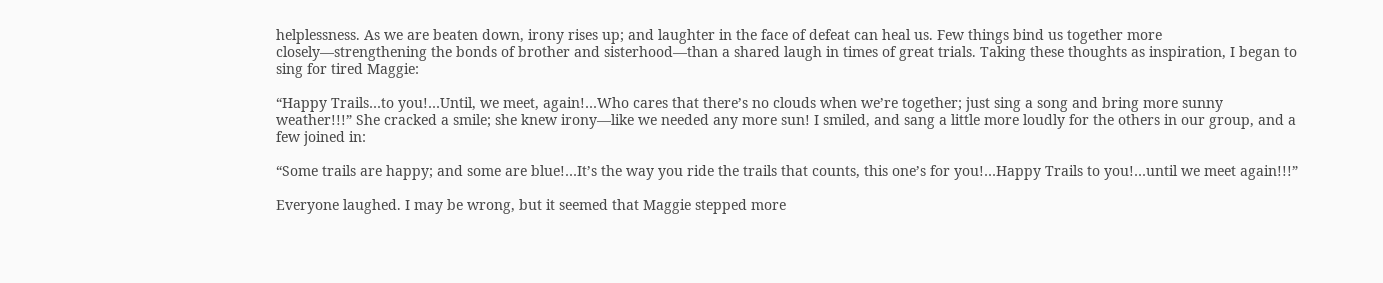helplessness. As we are beaten down, irony rises up; and laughter in the face of defeat can heal us. Few things bind us together more closely—strengthening the bonds of brother and sisterhood—than a shared laugh in times of great trials. Taking these thoughts as inspiration, I began to sing for tired Maggie:

“Happy Trails…to you!…Until, we meet, again!…Who cares that there’s no clouds when we’re together; just sing a song and bring more sunny weather!!!” She cracked a smile; she knew irony—like we needed any more sun! I smiled, and sang a little more loudly for the others in our group, and a few joined in:

“Some trails are happy; and some are blue!…It’s the way you ride the trails that counts, this one’s for you!…Happy Trails to you!…until we meet again!!!”

Everyone laughed. I may be wrong, but it seemed that Maggie stepped more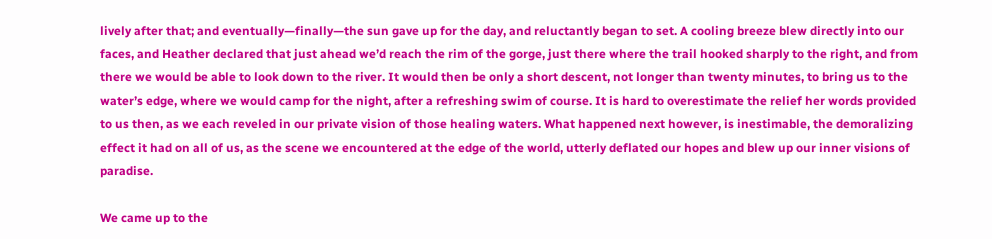lively after that; and eventually—finally—the sun gave up for the day, and reluctantly began to set. A cooling breeze blew directly into our faces, and Heather declared that just ahead we’d reach the rim of the gorge, just there where the trail hooked sharply to the right, and from there we would be able to look down to the river. It would then be only a short descent, not longer than twenty minutes, to bring us to the water’s edge, where we would camp for the night, after a refreshing swim of course. It is hard to overestimate the relief her words provided to us then, as we each reveled in our private vision of those healing waters. What happened next however, is inestimable, the demoralizing effect it had on all of us, as the scene we encountered at the edge of the world, utterly deflated our hopes and blew up our inner visions of paradise.

We came up to the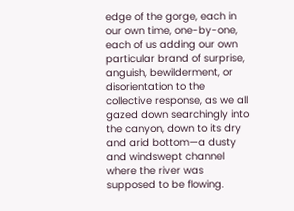edge of the gorge, each in our own time, one-by-one, each of us adding our own particular brand of surprise, anguish, bewilderment, or disorientation to the collective response, as we all gazed down searchingly into the canyon, down to its dry and arid bottom—a dusty and windswept channel where the river was supposed to be flowing.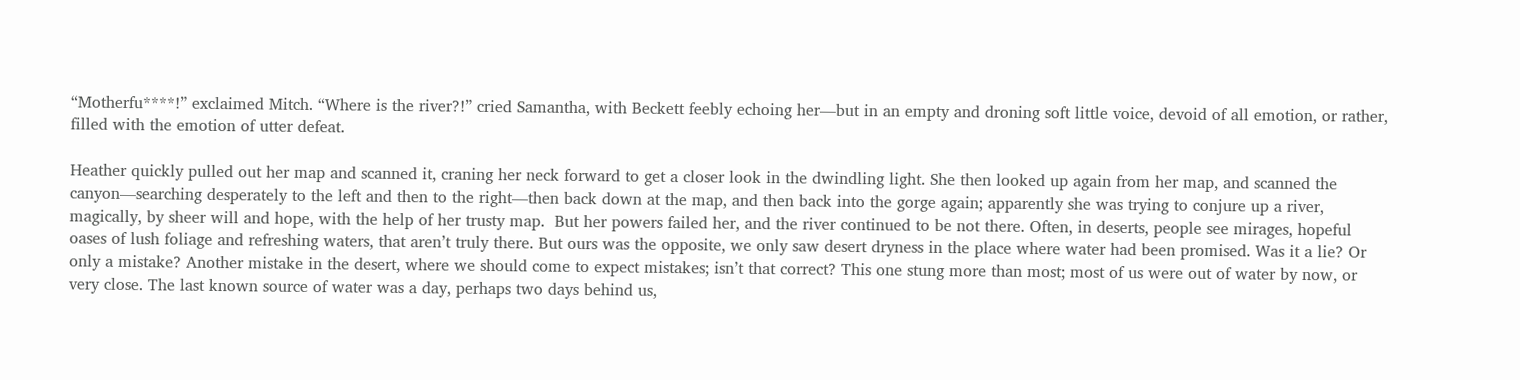“Motherfu****!” exclaimed Mitch. “Where is the river?!” cried Samantha, with Beckett feebly echoing her—but in an empty and droning soft little voice, devoid of all emotion, or rather, filled with the emotion of utter defeat.

Heather quickly pulled out her map and scanned it, craning her neck forward to get a closer look in the dwindling light. She then looked up again from her map, and scanned the canyon—searching desperately to the left and then to the right—then back down at the map, and then back into the gorge again; apparently she was trying to conjure up a river, magically, by sheer will and hope, with the help of her trusty map.  But her powers failed her, and the river continued to be not there. Often, in deserts, people see mirages, hopeful oases of lush foliage and refreshing waters, that aren’t truly there. But ours was the opposite, we only saw desert dryness in the place where water had been promised. Was it a lie? Or only a mistake? Another mistake in the desert, where we should come to expect mistakes; isn’t that correct? This one stung more than most; most of us were out of water by now, or very close. The last known source of water was a day, perhaps two days behind us,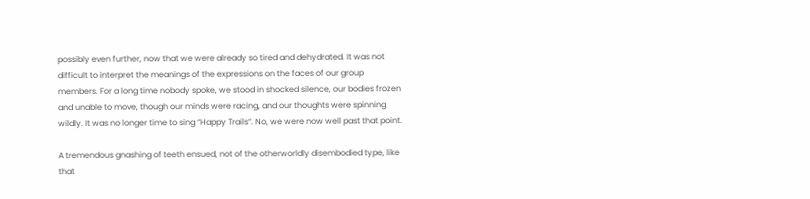possibly even further, now that we were already so tired and dehydrated. It was not difficult to interpret the meanings of the expressions on the faces of our group members. For a long time nobody spoke, we stood in shocked silence, our bodies frozen and unable to move, though our minds were racing, and our thoughts were spinning wildly. It was no longer time to sing “Happy Trails”. No, we were now well past that point.

A tremendous gnashing of teeth ensued, not of the otherworldly disembodied type, like that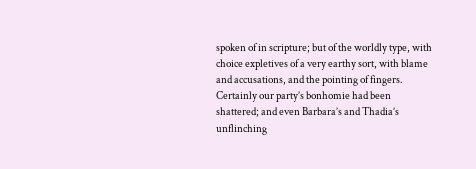spoken of in scripture; but of the worldly type, with choice expletives of a very earthy sort, with blame and accusations, and the pointing of fingers. Certainly our party’s bonhomie had been shattered; and even Barbara’s and Thadia’s unflinching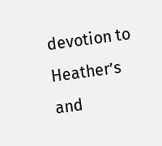devotion to Heather’s and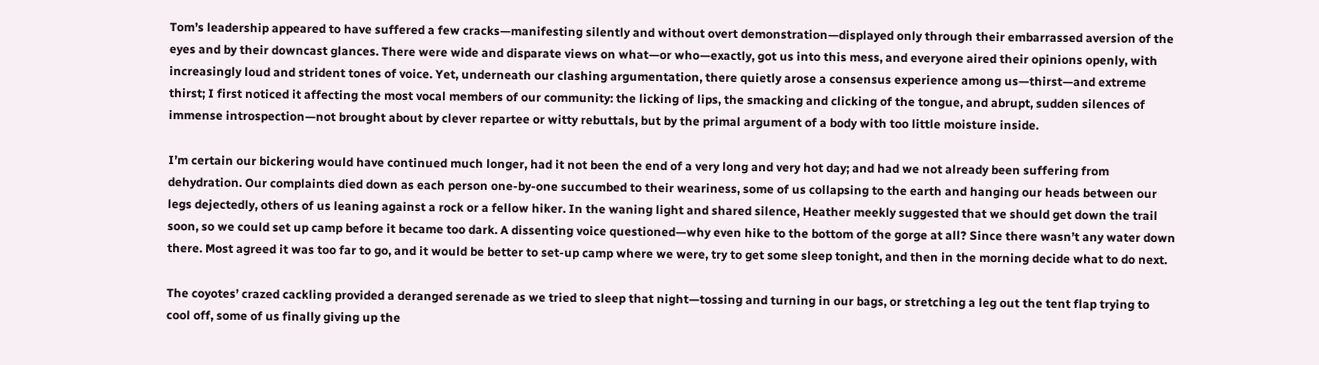Tom’s leadership appeared to have suffered a few cracks—manifesting silently and without overt demonstration—displayed only through their embarrassed aversion of the eyes and by their downcast glances. There were wide and disparate views on what—or who—exactly, got us into this mess, and everyone aired their opinions openly, with increasingly loud and strident tones of voice. Yet, underneath our clashing argumentation, there quietly arose a consensus experience among us—thirst—and extreme thirst; I first noticed it affecting the most vocal members of our community: the licking of lips, the smacking and clicking of the tongue, and abrupt, sudden silences of immense introspection—not brought about by clever repartee or witty rebuttals, but by the primal argument of a body with too little moisture inside.

I’m certain our bickering would have continued much longer, had it not been the end of a very long and very hot day; and had we not already been suffering from dehydration. Our complaints died down as each person one-by-one succumbed to their weariness, some of us collapsing to the earth and hanging our heads between our legs dejectedly, others of us leaning against a rock or a fellow hiker. In the waning light and shared silence, Heather meekly suggested that we should get down the trail soon, so we could set up camp before it became too dark. A dissenting voice questioned—why even hike to the bottom of the gorge at all? Since there wasn’t any water down there. Most agreed it was too far to go, and it would be better to set-up camp where we were, try to get some sleep tonight, and then in the morning decide what to do next.

The coyotes’ crazed cackling provided a deranged serenade as we tried to sleep that night—tossing and turning in our bags, or stretching a leg out the tent flap trying to cool off, some of us finally giving up the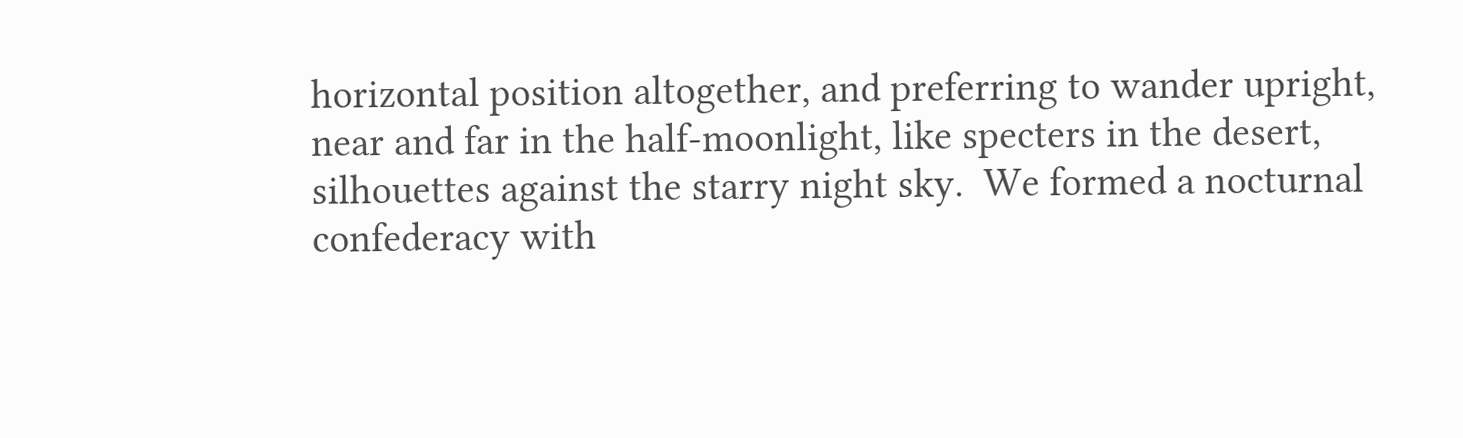horizontal position altogether, and preferring to wander upright, near and far in the half-moonlight, like specters in the desert, silhouettes against the starry night sky.  We formed a nocturnal confederacy with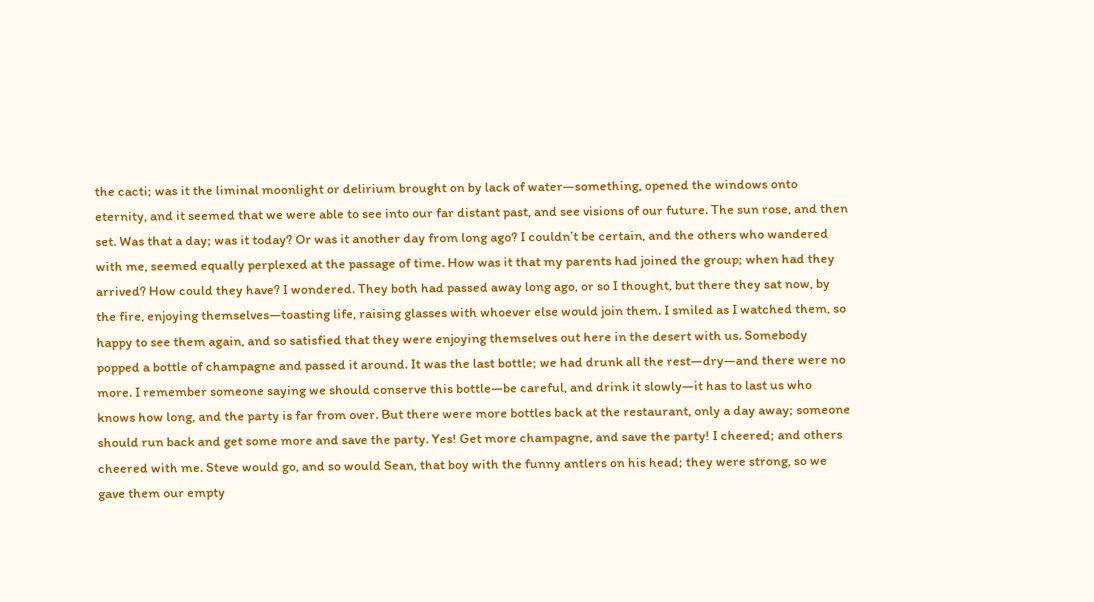the cacti; was it the liminal moonlight or delirium brought on by lack of water—something, opened the windows onto eternity, and it seemed that we were able to see into our far distant past, and see visions of our future. The sun rose, and then set. Was that a day; was it today? Or was it another day from long ago? I couldn’t be certain, and the others who wandered with me, seemed equally perplexed at the passage of time. How was it that my parents had joined the group; when had they arrived? How could they have? I wondered. They both had passed away long ago, or so I thought, but there they sat now, by the fire, enjoying themselves—toasting life, raising glasses with whoever else would join them. I smiled as I watched them, so happy to see them again, and so satisfied that they were enjoying themselves out here in the desert with us. Somebody popped a bottle of champagne and passed it around. It was the last bottle; we had drunk all the rest—dry—and there were no more. I remember someone saying we should conserve this bottle—be careful, and drink it slowly—it has to last us who knows how long, and the party is far from over. But there were more bottles back at the restaurant, only a day away; someone should run back and get some more and save the party. Yes! Get more champagne, and save the party! I cheered; and others cheered with me. Steve would go, and so would Sean, that boy with the funny antlers on his head; they were strong, so we gave them our empty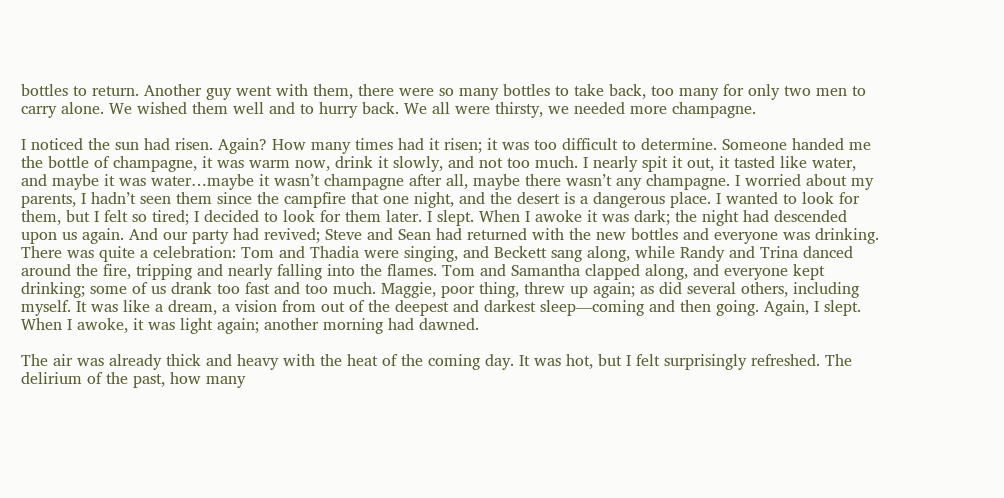bottles to return. Another guy went with them, there were so many bottles to take back, too many for only two men to carry alone. We wished them well and to hurry back. We all were thirsty, we needed more champagne.

I noticed the sun had risen. Again? How many times had it risen; it was too difficult to determine. Someone handed me the bottle of champagne, it was warm now, drink it slowly, and not too much. I nearly spit it out, it tasted like water, and maybe it was water…maybe it wasn’t champagne after all, maybe there wasn’t any champagne. I worried about my parents, I hadn’t seen them since the campfire that one night, and the desert is a dangerous place. I wanted to look for them, but I felt so tired; I decided to look for them later. I slept. When I awoke it was dark; the night had descended upon us again. And our party had revived; Steve and Sean had returned with the new bottles and everyone was drinking. There was quite a celebration: Tom and Thadia were singing, and Beckett sang along, while Randy and Trina danced around the fire, tripping and nearly falling into the flames. Tom and Samantha clapped along, and everyone kept drinking; some of us drank too fast and too much. Maggie, poor thing, threw up again; as did several others, including myself. It was like a dream, a vision from out of the deepest and darkest sleep—coming and then going. Again, I slept. When I awoke, it was light again; another morning had dawned.

The air was already thick and heavy with the heat of the coming day. It was hot, but I felt surprisingly refreshed. The delirium of the past, how many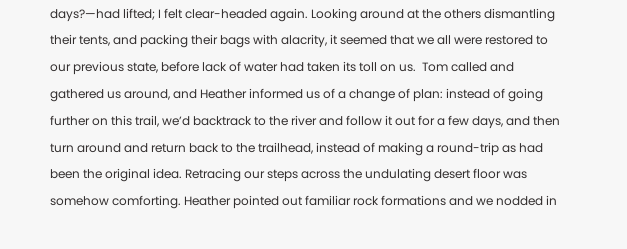days?—had lifted; I felt clear-headed again. Looking around at the others dismantling their tents, and packing their bags with alacrity, it seemed that we all were restored to our previous state, before lack of water had taken its toll on us.  Tom called and gathered us around, and Heather informed us of a change of plan: instead of going further on this trail, we’d backtrack to the river and follow it out for a few days, and then turn around and return back to the trailhead, instead of making a round-trip as had been the original idea. Retracing our steps across the undulating desert floor was somehow comforting. Heather pointed out familiar rock formations and we nodded in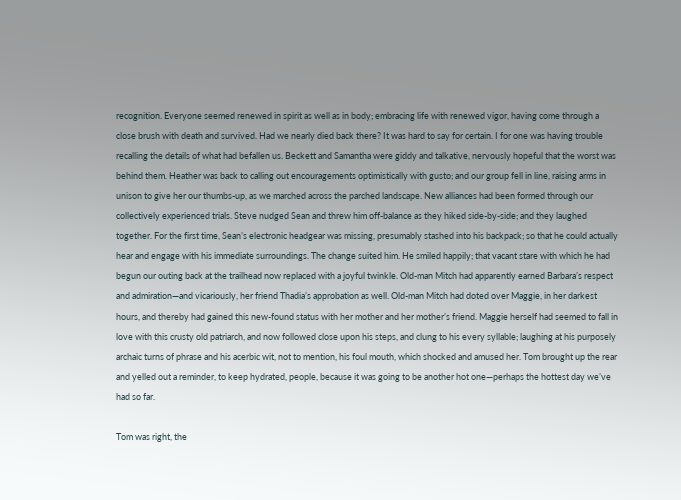recognition. Everyone seemed renewed in spirit as well as in body; embracing life with renewed vigor, having come through a close brush with death and survived. Had we nearly died back there? It was hard to say for certain. I for one was having trouble recalling the details of what had befallen us. Beckett and Samantha were giddy and talkative, nervously hopeful that the worst was behind them. Heather was back to calling out encouragements optimistically with gusto; and our group fell in line, raising arms in unison to give her our thumbs-up, as we marched across the parched landscape. New alliances had been formed through our collectively experienced trials. Steve nudged Sean and threw him off-balance as they hiked side-by-side; and they laughed together. For the first time, Sean’s electronic headgear was missing, presumably stashed into his backpack; so that he could actually hear and engage with his immediate surroundings. The change suited him. He smiled happily; that vacant stare with which he had begun our outing back at the trailhead now replaced with a joyful twinkle. Old-man Mitch had apparently earned Barbara’s respect and admiration—and vicariously, her friend Thadia’s approbation as well. Old-man Mitch had doted over Maggie, in her darkest hours, and thereby had gained this new-found status with her mother and her mother’s friend. Maggie herself had seemed to fall in love with this crusty old patriarch, and now followed close upon his steps, and clung to his every syllable; laughing at his purposely archaic turns of phrase and his acerbic wit, not to mention, his foul mouth, which shocked and amused her. Tom brought up the rear and yelled out a reminder, to keep hydrated, people, because it was going to be another hot one—perhaps the hottest day we’ve had so far.

Tom was right, the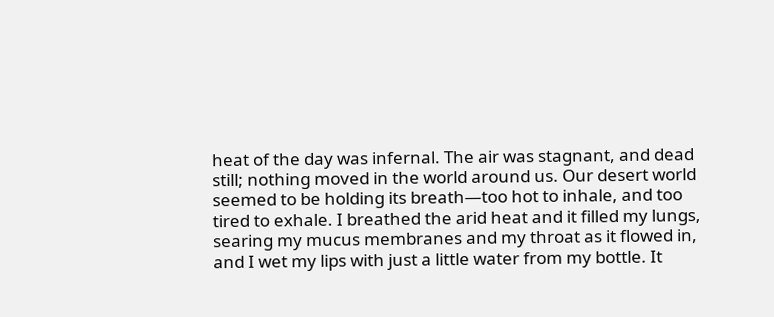heat of the day was infernal. The air was stagnant, and dead still; nothing moved in the world around us. Our desert world seemed to be holding its breath—too hot to inhale, and too tired to exhale. I breathed the arid heat and it filled my lungs, searing my mucus membranes and my throat as it flowed in, and I wet my lips with just a little water from my bottle. It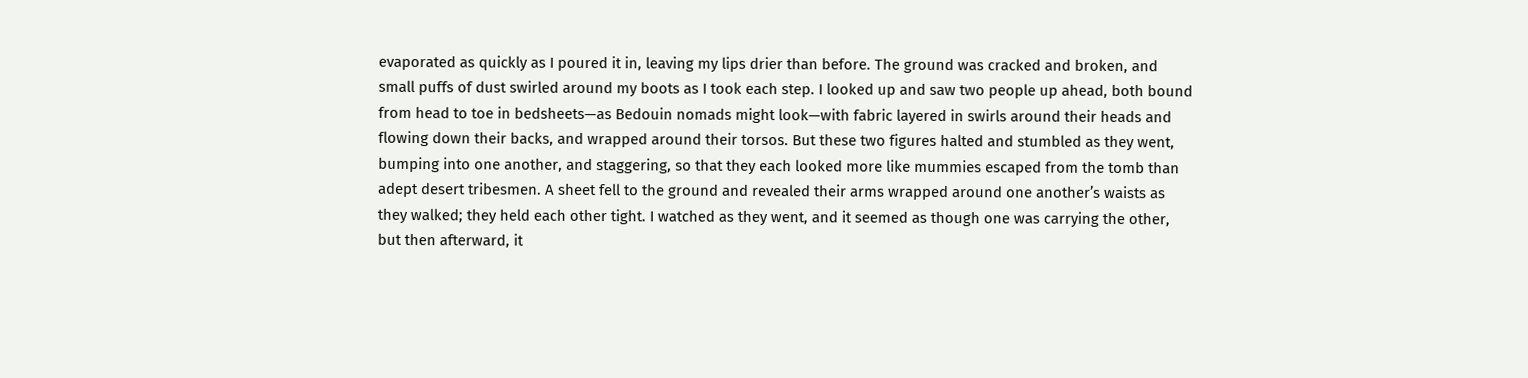evaporated as quickly as I poured it in, leaving my lips drier than before. The ground was cracked and broken, and small puffs of dust swirled around my boots as I took each step. I looked up and saw two people up ahead, both bound from head to toe in bedsheets—as Bedouin nomads might look—with fabric layered in swirls around their heads and flowing down their backs, and wrapped around their torsos. But these two figures halted and stumbled as they went, bumping into one another, and staggering, so that they each looked more like mummies escaped from the tomb than adept desert tribesmen. A sheet fell to the ground and revealed their arms wrapped around one another’s waists as they walked; they held each other tight. I watched as they went, and it seemed as though one was carrying the other, but then afterward, it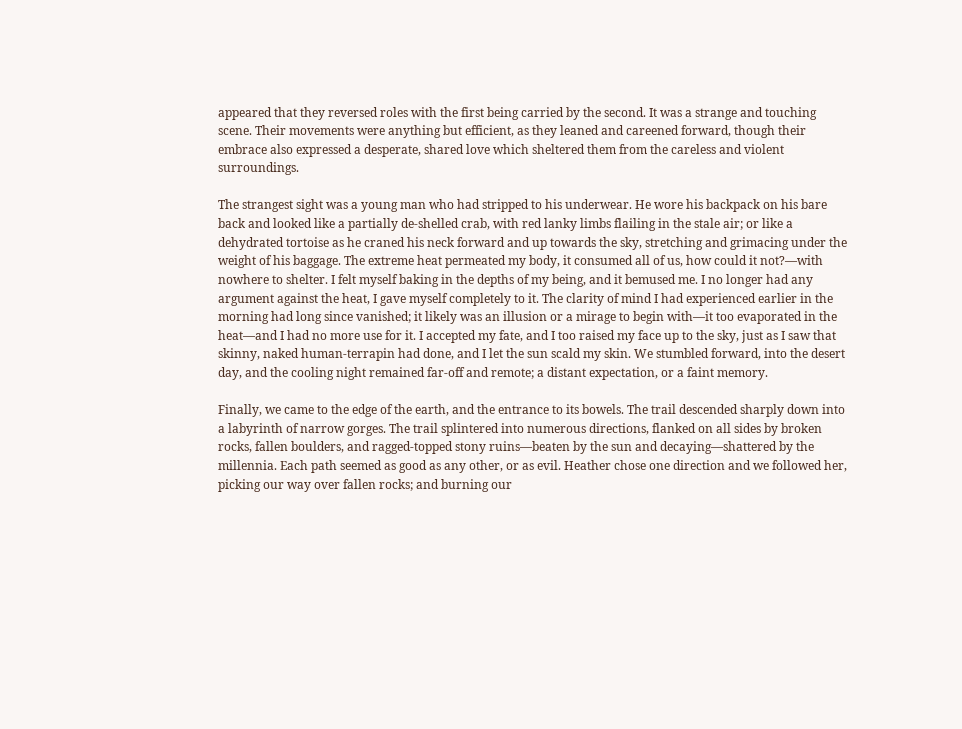appeared that they reversed roles with the first being carried by the second. It was a strange and touching scene. Their movements were anything but efficient, as they leaned and careened forward, though their embrace also expressed a desperate, shared love which sheltered them from the careless and violent surroundings.

The strangest sight was a young man who had stripped to his underwear. He wore his backpack on his bare back and looked like a partially de-shelled crab, with red lanky limbs flailing in the stale air; or like a dehydrated tortoise as he craned his neck forward and up towards the sky, stretching and grimacing under the weight of his baggage. The extreme heat permeated my body, it consumed all of us, how could it not?—with nowhere to shelter. I felt myself baking in the depths of my being, and it bemused me. I no longer had any argument against the heat, I gave myself completely to it. The clarity of mind I had experienced earlier in the morning had long since vanished; it likely was an illusion or a mirage to begin with—it too evaporated in the heat—and I had no more use for it. I accepted my fate, and I too raised my face up to the sky, just as I saw that skinny, naked human-terrapin had done, and I let the sun scald my skin. We stumbled forward, into the desert day, and the cooling night remained far-off and remote; a distant expectation, or a faint memory.

Finally, we came to the edge of the earth, and the entrance to its bowels. The trail descended sharply down into a labyrinth of narrow gorges. The trail splintered into numerous directions, flanked on all sides by broken rocks, fallen boulders, and ragged-topped stony ruins—beaten by the sun and decaying—shattered by the millennia. Each path seemed as good as any other, or as evil. Heather chose one direction and we followed her, picking our way over fallen rocks; and burning our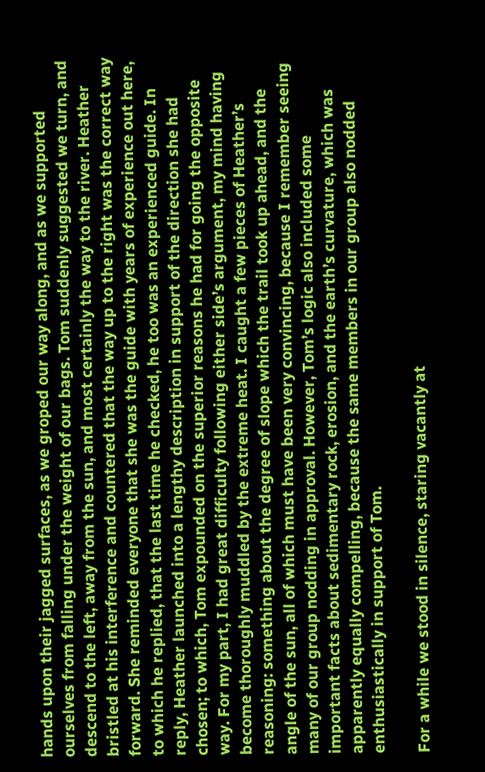hands upon their jagged surfaces, as we groped our way along, and as we supported ourselves from falling under the weight of our bags. Tom suddenly suggested we turn, and descend to the left, away from the sun, and most certainly the way to the river. Heather bristled at his interference and countered that the way up to the right was the correct way forward. She reminded everyone that she was the guide with years of experience out here, to which he replied, that the last time he checked, he too was an experienced guide. In reply, Heather launched into a lengthy description in support of the direction she had chosen; to which, Tom expounded on the superior reasons he had for going the opposite way. For my part, I had great difficulty following either side’s argument, my mind having become thoroughly muddled by the extreme heat. I caught a few pieces of Heather’s reasoning: something about the degree of slope which the trail took up ahead, and the angle of the sun, all of which must have been very convincing, because I remember seeing many of our group nodding in approval. However, Tom’s logic also included some important facts about sedimentary rock, erosion, and the earth’s curvature, which was apparently equally compelling, because the same members in our group also nodded enthusiastically in support of Tom.

For a while we stood in silence, staring vacantly at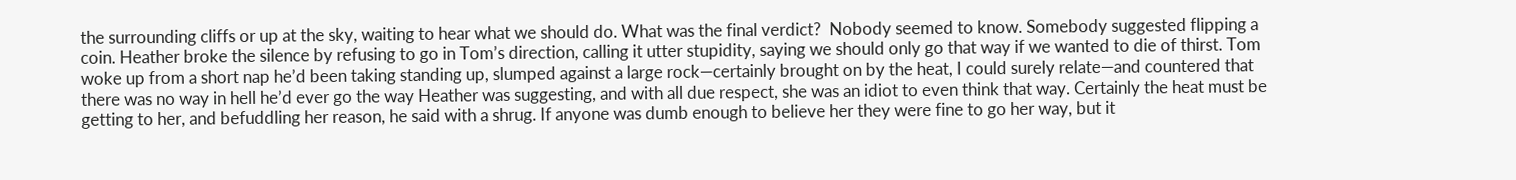the surrounding cliffs or up at the sky, waiting to hear what we should do. What was the final verdict?  Nobody seemed to know. Somebody suggested flipping a coin. Heather broke the silence by refusing to go in Tom’s direction, calling it utter stupidity, saying we should only go that way if we wanted to die of thirst. Tom woke up from a short nap he’d been taking standing up, slumped against a large rock—certainly brought on by the heat, I could surely relate—and countered that there was no way in hell he’d ever go the way Heather was suggesting, and with all due respect, she was an idiot to even think that way. Certainly the heat must be getting to her, and befuddling her reason, he said with a shrug. If anyone was dumb enough to believe her they were fine to go her way, but it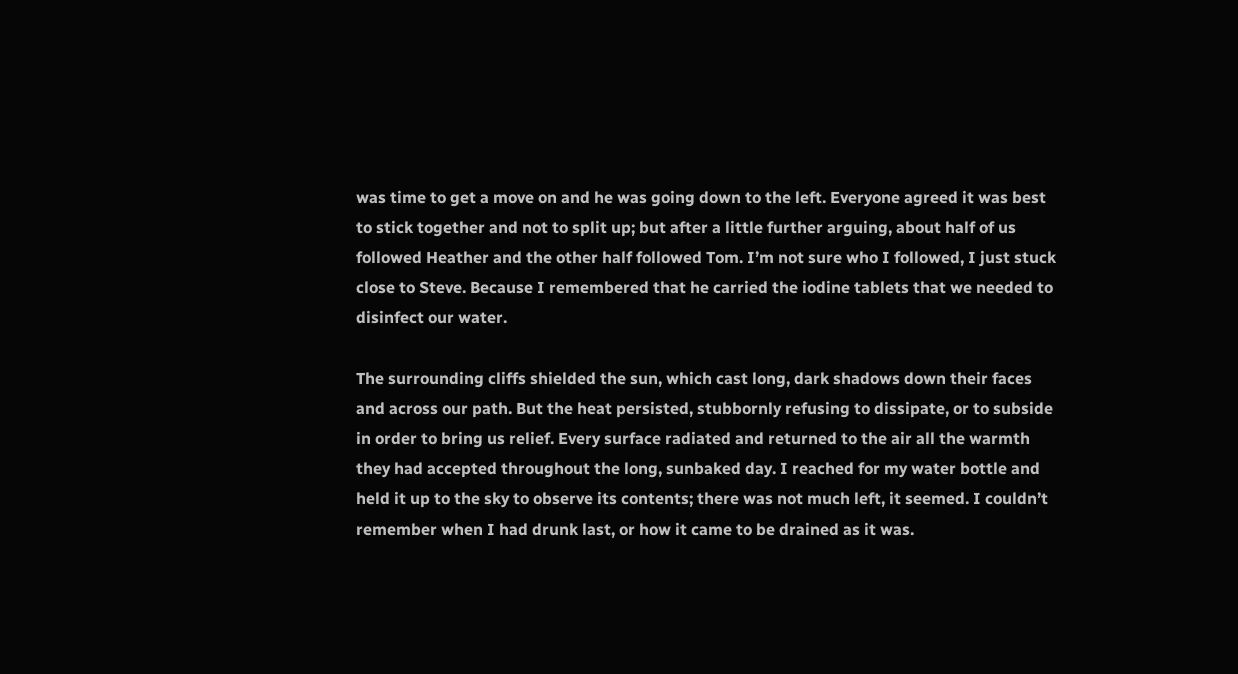was time to get a move on and he was going down to the left. Everyone agreed it was best to stick together and not to split up; but after a little further arguing, about half of us followed Heather and the other half followed Tom. I’m not sure who I followed, I just stuck close to Steve. Because I remembered that he carried the iodine tablets that we needed to disinfect our water.

The surrounding cliffs shielded the sun, which cast long, dark shadows down their faces and across our path. But the heat persisted, stubbornly refusing to dissipate, or to subside in order to bring us relief. Every surface radiated and returned to the air all the warmth they had accepted throughout the long, sunbaked day. I reached for my water bottle and held it up to the sky to observe its contents; there was not much left, it seemed. I couldn’t remember when I had drunk last, or how it came to be drained as it was.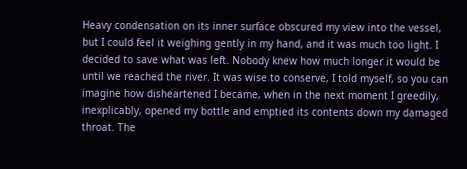Heavy condensation on its inner surface obscured my view into the vessel, but I could feel it weighing gently in my hand, and it was much too light. I decided to save what was left. Nobody knew how much longer it would be until we reached the river. It was wise to conserve, I told myself, so you can imagine how disheartened I became, when in the next moment I greedily, inexplicably, opened my bottle and emptied its contents down my damaged throat. The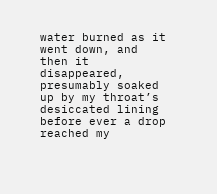water burned as it went down, and then it disappeared, presumably soaked up by my throat’s desiccated lining before ever a drop reached my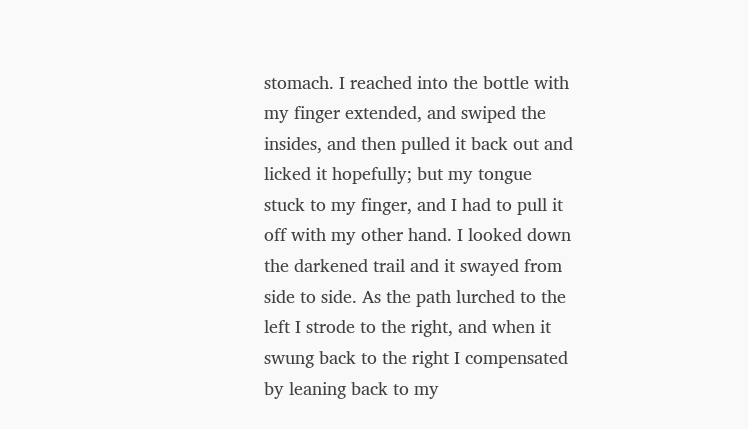stomach. I reached into the bottle with my finger extended, and swiped the insides, and then pulled it back out and licked it hopefully; but my tongue stuck to my finger, and I had to pull it off with my other hand. I looked down the darkened trail and it swayed from side to side. As the path lurched to the left I strode to the right, and when it swung back to the right I compensated by leaning back to my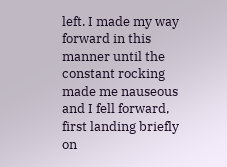left. I made my way forward in this manner until the constant rocking made me nauseous and I fell forward, first landing briefly on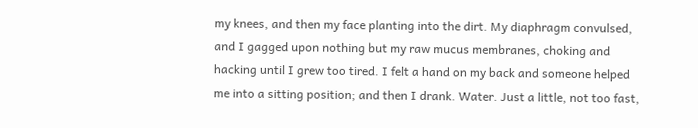my knees, and then my face planting into the dirt. My diaphragm convulsed, and I gagged upon nothing but my raw mucus membranes, choking and hacking until I grew too tired. I felt a hand on my back and someone helped me into a sitting position; and then I drank. Water. Just a little, not too fast,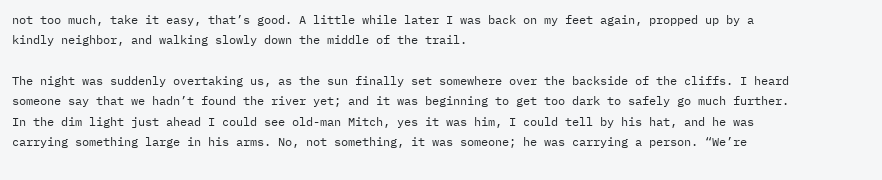not too much, take it easy, that’s good. A little while later I was back on my feet again, propped up by a kindly neighbor, and walking slowly down the middle of the trail.

The night was suddenly overtaking us, as the sun finally set somewhere over the backside of the cliffs. I heard someone say that we hadn’t found the river yet; and it was beginning to get too dark to safely go much further. In the dim light just ahead I could see old-man Mitch, yes it was him, I could tell by his hat, and he was carrying something large in his arms. No, not something, it was someone; he was carrying a person. “We’re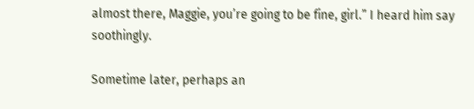almost there, Maggie, you’re going to be fine, girl.” I heard him say soothingly.

Sometime later, perhaps an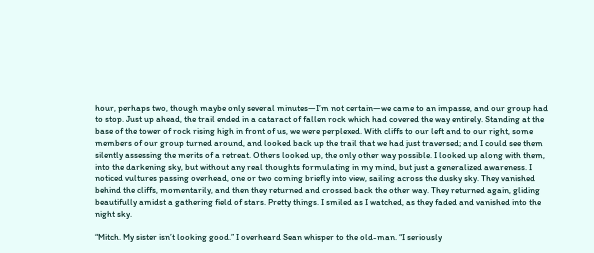hour, perhaps two, though maybe only several minutes—I’m not certain—we came to an impasse, and our group had to stop. Just up ahead, the trail ended in a cataract of fallen rock which had covered the way entirely. Standing at the base of the tower of rock rising high in front of us, we were perplexed. With cliffs to our left and to our right, some members of our group turned around, and looked back up the trail that we had just traversed; and I could see them silently assessing the merits of a retreat. Others looked up, the only other way possible. I looked up along with them, into the darkening sky, but without any real thoughts formulating in my mind, but just a generalized awareness. I noticed vultures passing overhead, one or two coming briefly into view, sailing across the dusky sky. They vanished behind the cliffs, momentarily, and then they returned and crossed back the other way. They returned again, gliding beautifully amidst a gathering field of stars. Pretty things. I smiled as I watched, as they faded and vanished into the night sky.

“Mitch. My sister isn’t looking good.” I overheard Sean whisper to the old-man. “I seriously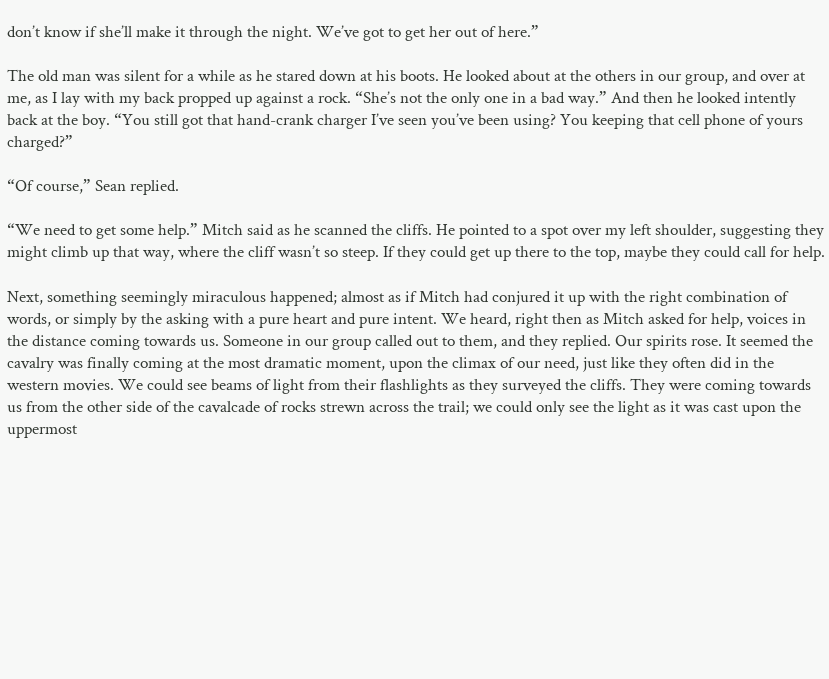don’t know if she’ll make it through the night. We’ve got to get her out of here.”

The old man was silent for a while as he stared down at his boots. He looked about at the others in our group, and over at me, as I lay with my back propped up against a rock. “She’s not the only one in a bad way.” And then he looked intently back at the boy. “You still got that hand-crank charger I’ve seen you’ve been using? You keeping that cell phone of yours charged?”

“Of course,” Sean replied.

“We need to get some help.” Mitch said as he scanned the cliffs. He pointed to a spot over my left shoulder, suggesting they might climb up that way, where the cliff wasn’t so steep. If they could get up there to the top, maybe they could call for help.

Next, something seemingly miraculous happened; almost as if Mitch had conjured it up with the right combination of words, or simply by the asking with a pure heart and pure intent. We heard, right then as Mitch asked for help, voices in the distance coming towards us. Someone in our group called out to them, and they replied. Our spirits rose. It seemed the cavalry was finally coming at the most dramatic moment, upon the climax of our need, just like they often did in the western movies. We could see beams of light from their flashlights as they surveyed the cliffs. They were coming towards us from the other side of the cavalcade of rocks strewn across the trail; we could only see the light as it was cast upon the uppermost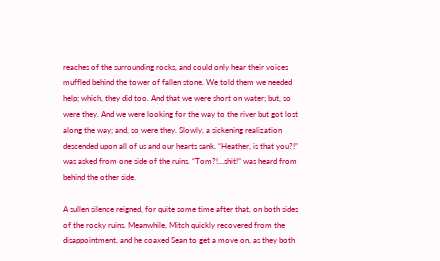reaches of the surrounding rocks, and could only hear their voices muffled behind the tower of fallen stone. We told them we needed help; which, they did too. And that we were short on water; but, so were they. And we were looking for the way to the river but got lost along the way; and, so were they. Slowly, a sickening realization descended upon all of us and our hearts sank. “Heather, is that you?!” was asked from one side of the ruins. “Tom?!…shit!” was heard from behind the other side.

A sullen silence reigned, for quite some time after that, on both sides of the rocky ruins. Meanwhile, Mitch quickly recovered from the disappointment, and he coaxed Sean to get a move on, as they both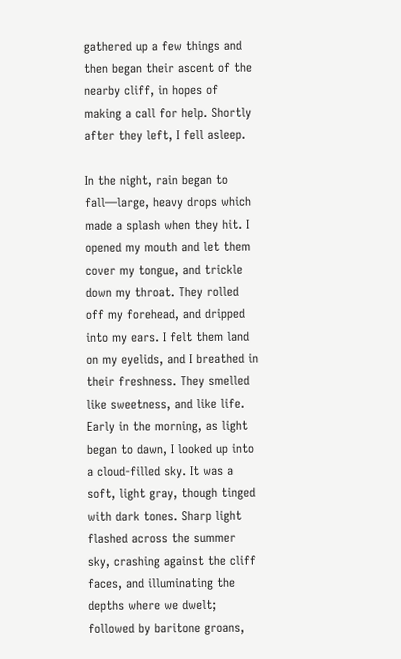gathered up a few things and then began their ascent of the nearby cliff, in hopes of making a call for help. Shortly after they left, I fell asleep.

In the night, rain began to fall—large, heavy drops which made a splash when they hit. I opened my mouth and let them cover my tongue, and trickle down my throat. They rolled off my forehead, and dripped into my ears. I felt them land on my eyelids, and I breathed in their freshness. They smelled like sweetness, and like life. Early in the morning, as light began to dawn, I looked up into a cloud-filled sky. It was a soft, light gray, though tinged with dark tones. Sharp light flashed across the summer sky, crashing against the cliff faces, and illuminating the depths where we dwelt; followed by baritone groans,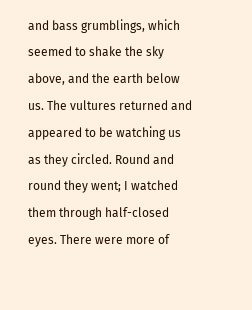and bass grumblings, which seemed to shake the sky above, and the earth below us. The vultures returned and appeared to be watching us as they circled. Round and round they went; I watched them through half-closed eyes. There were more of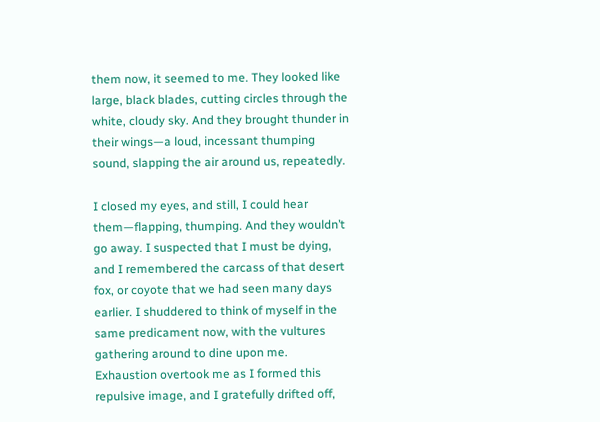them now, it seemed to me. They looked like large, black blades, cutting circles through the white, cloudy sky. And they brought thunder in their wings—a loud, incessant thumping sound, slapping the air around us, repeatedly.

I closed my eyes, and still, I could hear them—flapping, thumping. And they wouldn’t go away. I suspected that I must be dying, and I remembered the carcass of that desert fox, or coyote that we had seen many days earlier. I shuddered to think of myself in the same predicament now, with the vultures gathering around to dine upon me. Exhaustion overtook me as I formed this repulsive image, and I gratefully drifted off,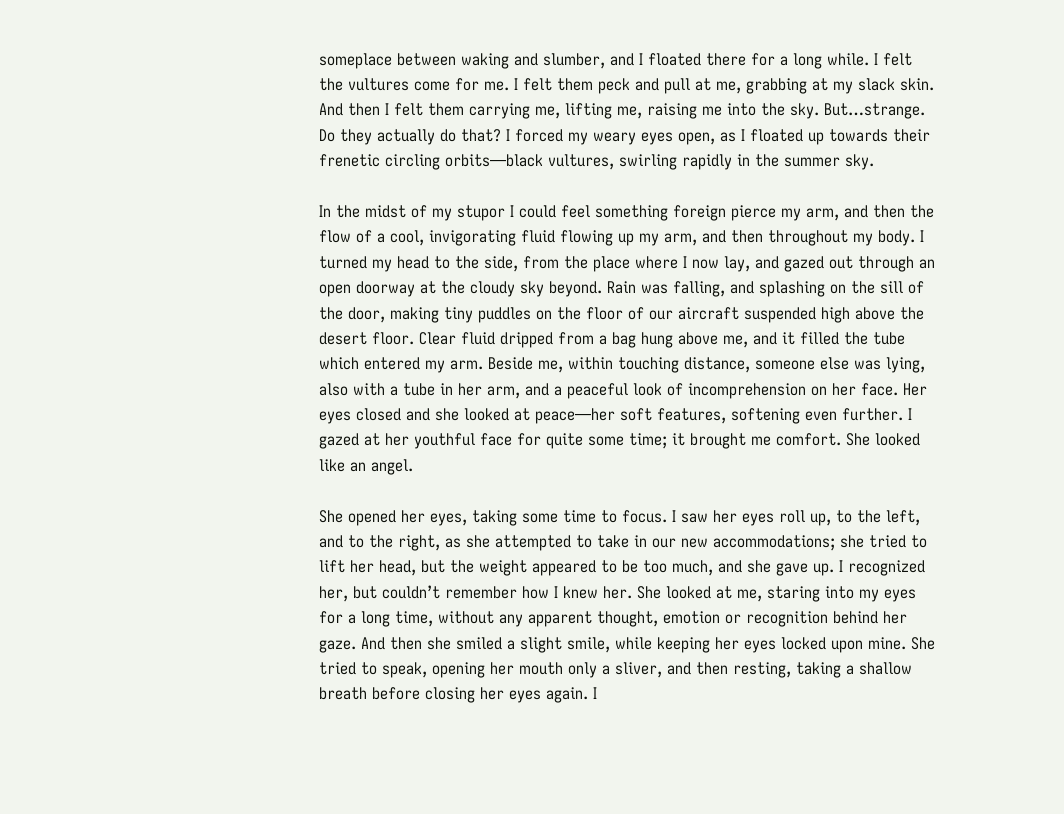someplace between waking and slumber, and I floated there for a long while. I felt the vultures come for me. I felt them peck and pull at me, grabbing at my slack skin. And then I felt them carrying me, lifting me, raising me into the sky. But…strange. Do they actually do that? I forced my weary eyes open, as I floated up towards their frenetic circling orbits—black vultures, swirling rapidly in the summer sky.

In the midst of my stupor I could feel something foreign pierce my arm, and then the flow of a cool, invigorating fluid flowing up my arm, and then throughout my body. I turned my head to the side, from the place where I now lay, and gazed out through an open doorway at the cloudy sky beyond. Rain was falling, and splashing on the sill of the door, making tiny puddles on the floor of our aircraft suspended high above the desert floor. Clear fluid dripped from a bag hung above me, and it filled the tube which entered my arm. Beside me, within touching distance, someone else was lying, also with a tube in her arm, and a peaceful look of incomprehension on her face. Her eyes closed and she looked at peace—her soft features, softening even further. I gazed at her youthful face for quite some time; it brought me comfort. She looked like an angel.

She opened her eyes, taking some time to focus. I saw her eyes roll up, to the left, and to the right, as she attempted to take in our new accommodations; she tried to lift her head, but the weight appeared to be too much, and she gave up. I recognized her, but couldn’t remember how I knew her. She looked at me, staring into my eyes for a long time, without any apparent thought, emotion or recognition behind her gaze. And then she smiled a slight smile, while keeping her eyes locked upon mine. She tried to speak, opening her mouth only a sliver, and then resting, taking a shallow breath before closing her eyes again. I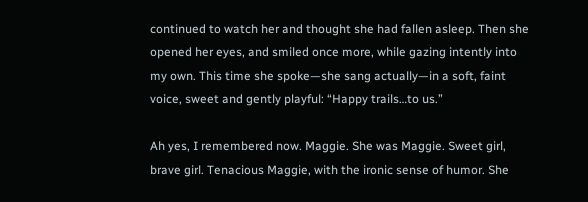continued to watch her and thought she had fallen asleep. Then she opened her eyes, and smiled once more, while gazing intently into my own. This time she spoke—she sang actually—in a soft, faint voice, sweet and gently playful: “Happy trails…to us.”

Ah yes, I remembered now. Maggie. She was Maggie. Sweet girl, brave girl. Tenacious Maggie, with the ironic sense of humor. She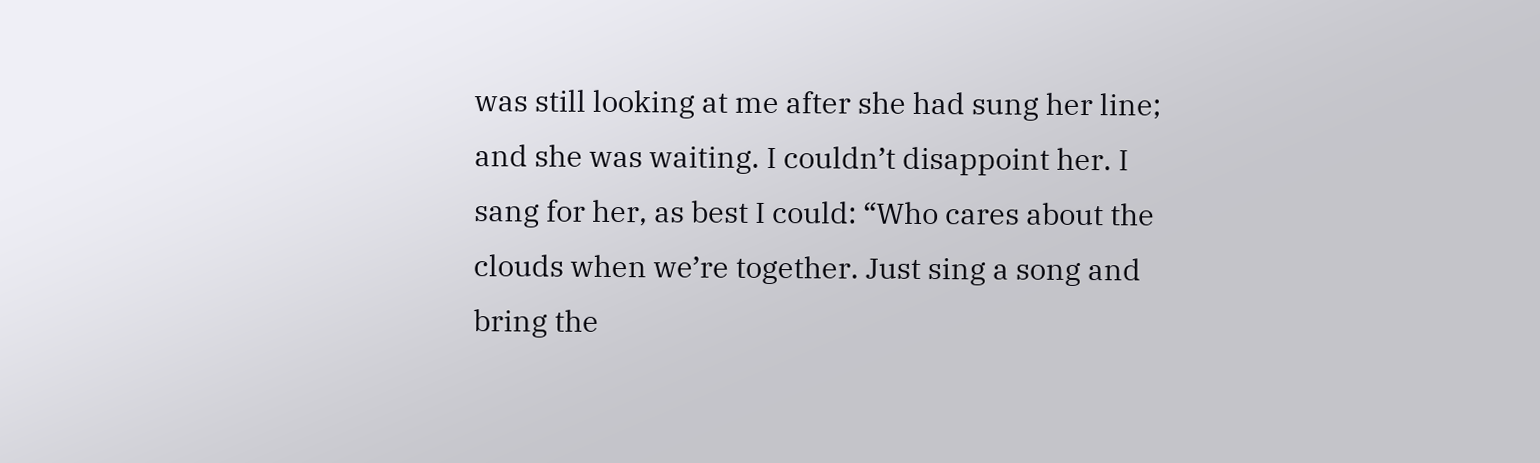was still looking at me after she had sung her line; and she was waiting. I couldn’t disappoint her. I sang for her, as best I could: “Who cares about the clouds when we’re together. Just sing a song and bring the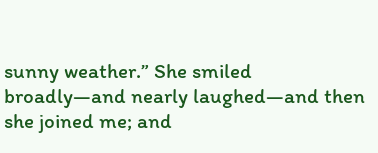sunny weather.” She smiled broadly—and nearly laughed—and then she joined me; and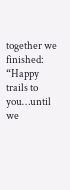together we finished: “Happy trails to you…until we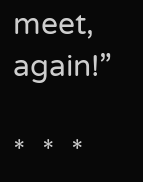meet, again!”

*  *  *